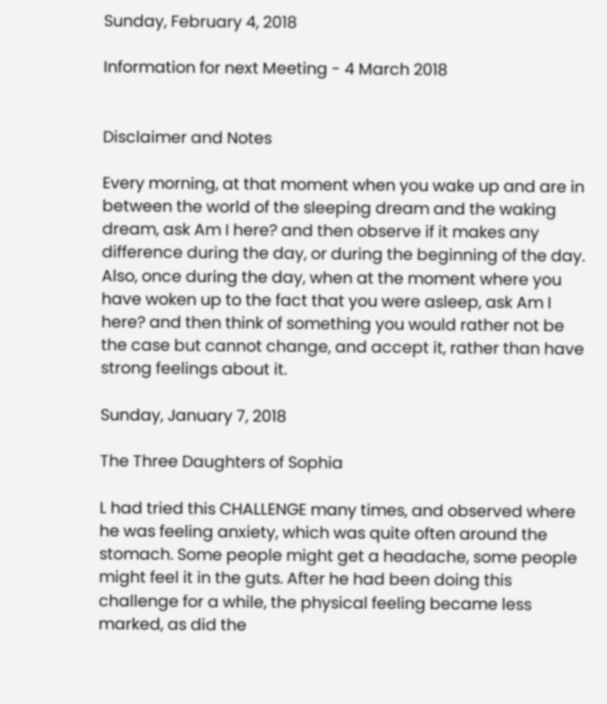Sunday, February 4, 2018

Information for next Meeting - 4 March 2018


Disclaimer and Notes

Every morning, at that moment when you wake up and are in between the world of the sleeping dream and the waking dream, ask Am I here? and then observe if it makes any difference during the day, or during the beginning of the day. Also, once during the day, when at the moment where you have woken up to the fact that you were asleep, ask Am I here? and then think of something you would rather not be the case but cannot change, and accept it, rather than have strong feelings about it.

Sunday, January 7, 2018

The Three Daughters of Sophia

L had tried this CHALLENGE many times, and observed where he was feeling anxiety, which was quite often around the stomach. Some people might get a headache, some people might feel it in the guts. After he had been doing this challenge for a while, the physical feeling became less marked, as did the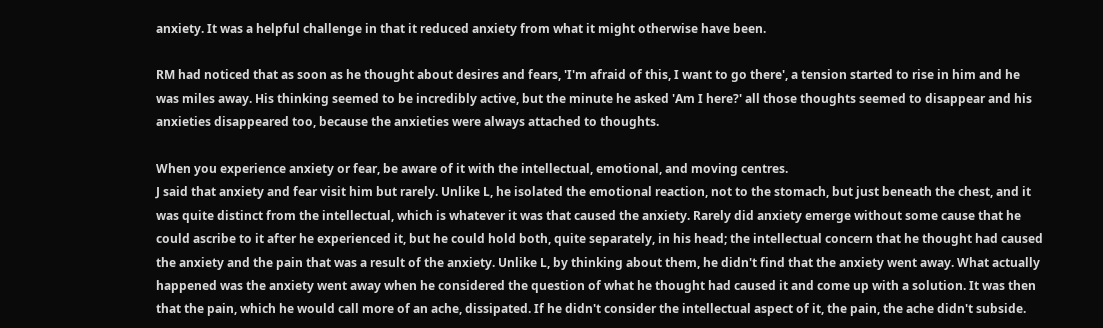anxiety. It was a helpful challenge in that it reduced anxiety from what it might otherwise have been.

RM had noticed that as soon as he thought about desires and fears, 'I'm afraid of this, I want to go there', a tension started to rise in him and he was miles away. His thinking seemed to be incredibly active, but the minute he asked 'Am I here?' all those thoughts seemed to disappear and his anxieties disappeared too, because the anxieties were always attached to thoughts.

When you experience anxiety or fear, be aware of it with the intellectual, emotional, and moving centres.
J said that anxiety and fear visit him but rarely. Unlike L, he isolated the emotional reaction, not to the stomach, but just beneath the chest, and it was quite distinct from the intellectual, which is whatever it was that caused the anxiety. Rarely did anxiety emerge without some cause that he could ascribe to it after he experienced it, but he could hold both, quite separately, in his head; the intellectual concern that he thought had caused the anxiety and the pain that was a result of the anxiety. Unlike L, by thinking about them, he didn't find that the anxiety went away. What actually happened was the anxiety went away when he considered the question of what he thought had caused it and come up with a solution. It was then that the pain, which he would call more of an ache, dissipated. If he didn't consider the intellectual aspect of it, the pain, the ache didn't subside.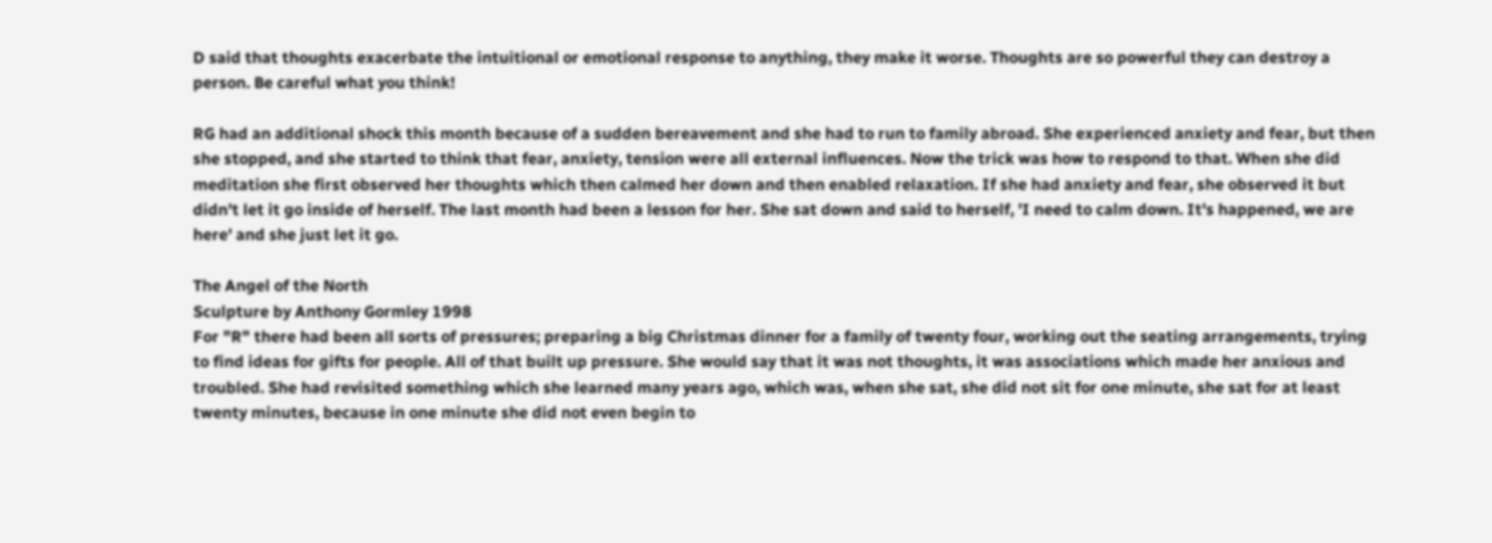D said that thoughts exacerbate the intuitional or emotional response to anything, they make it worse. Thoughts are so powerful they can destroy a person. Be careful what you think!

RG had an additional shock this month because of a sudden bereavement and she had to run to family abroad. She experienced anxiety and fear, but then she stopped, and she started to think that fear, anxiety, tension were all external influences. Now the trick was how to respond to that. When she did meditation she first observed her thoughts which then calmed her down and then enabled relaxation. If she had anxiety and fear, she observed it but didn't let it go inside of herself. The last month had been a lesson for her. She sat down and said to herself, 'I need to calm down. It's happened, we are here' and she just let it go.

The Angel of the North
Sculpture by Anthony Gormley 1998
For "R" there had been all sorts of pressures; preparing a big Christmas dinner for a family of twenty four, working out the seating arrangements, trying to find ideas for gifts for people. All of that built up pressure. She would say that it was not thoughts, it was associations which made her anxious and troubled. She had revisited something which she learned many years ago, which was, when she sat, she did not sit for one minute, she sat for at least twenty minutes, because in one minute she did not even begin to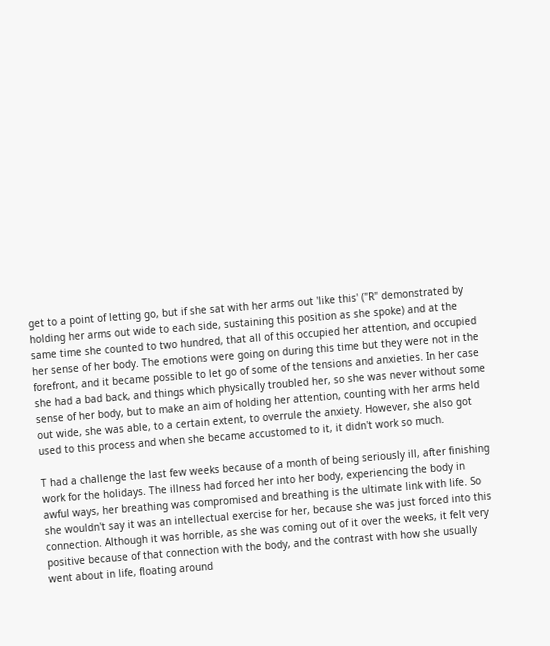get to a point of letting go, but if she sat with her arms out 'like this' ("R" demonstrated by holding her arms out wide to each side, sustaining this position as she spoke) and at the same time she counted to two hundred, that all of this occupied her attention, and occupied her sense of her body. The emotions were going on during this time but they were not in the forefront, and it became possible to let go of some of the tensions and anxieties. In her case she had a bad back, and things which physically troubled her, so she was never without some sense of her body, but to make an aim of holding her attention, counting with her arms held out wide, she was able, to a certain extent, to overrule the anxiety. However, she also got used to this process and when she became accustomed to it, it didn't work so much.

T had a challenge the last few weeks because of a month of being seriously ill, after finishing work for the holidays. The illness had forced her into her body, experiencing the body in awful ways, her breathing was compromised and breathing is the ultimate link with life. So she wouldn't say it was an intellectual exercise for her, because she was just forced into this connection. Although it was horrible, as she was coming out of it over the weeks, it felt very positive because of that connection with the body, and the contrast with how she usually went about in life, floating around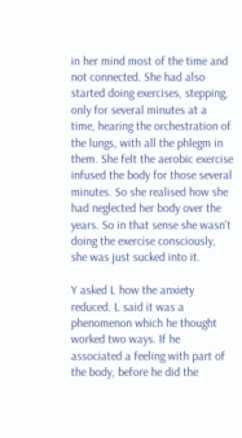in her mind most of the time and not connected. She had also started doing exercises, stepping, only for several minutes at a time, hearing the orchestration of the lungs, with all the phlegm in them. She felt the aerobic exercise infused the body for those several minutes. So she realised how she had neglected her body over the years. So in that sense she wasn't doing the exercise consciously, she was just sucked into it.

Y asked L how the anxiety reduced. L said it was a phenomenon which he thought worked two ways. If he associated a feeling with part of the body, before he did the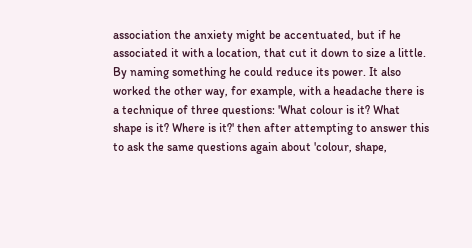association the anxiety might be accentuated, but if he associated it with a location, that cut it down to size a little. By naming something he could reduce its power. It also worked the other way, for example, with a headache there is a technique of three questions: 'What colour is it? What shape is it? Where is it?' then after attempting to answer this to ask the same questions again about 'colour, shape,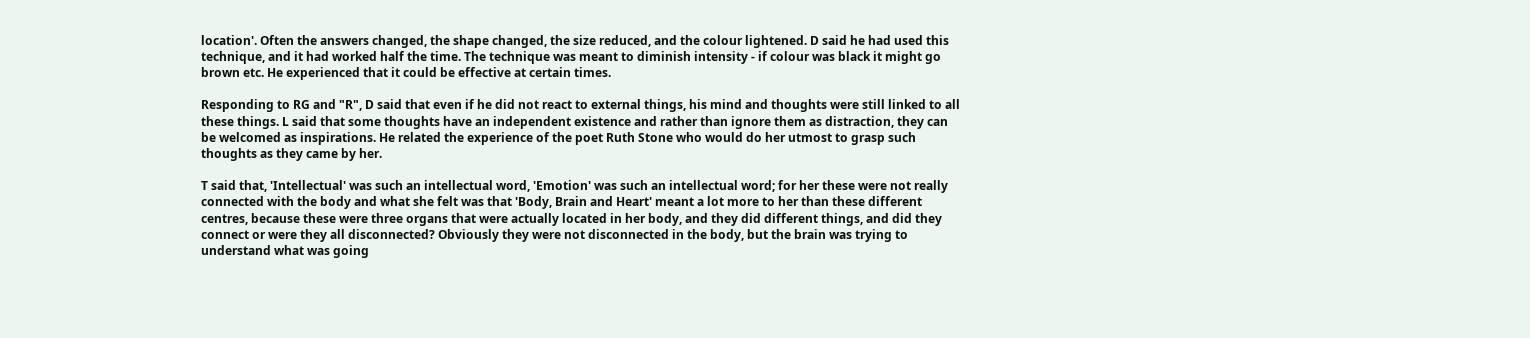location'. Often the answers changed, the shape changed, the size reduced, and the colour lightened. D said he had used this technique, and it had worked half the time. The technique was meant to diminish intensity - if colour was black it might go brown etc. He experienced that it could be effective at certain times.

Responding to RG and "R", D said that even if he did not react to external things, his mind and thoughts were still linked to all these things. L said that some thoughts have an independent existence and rather than ignore them as distraction, they can be welcomed as inspirations. He related the experience of the poet Ruth Stone who would do her utmost to grasp such thoughts as they came by her.

T said that, 'Intellectual' was such an intellectual word, 'Emotion' was such an intellectual word; for her these were not really connected with the body and what she felt was that 'Body, Brain and Heart' meant a lot more to her than these different centres, because these were three organs that were actually located in her body, and they did different things, and did they connect or were they all disconnected? Obviously they were not disconnected in the body, but the brain was trying to understand what was going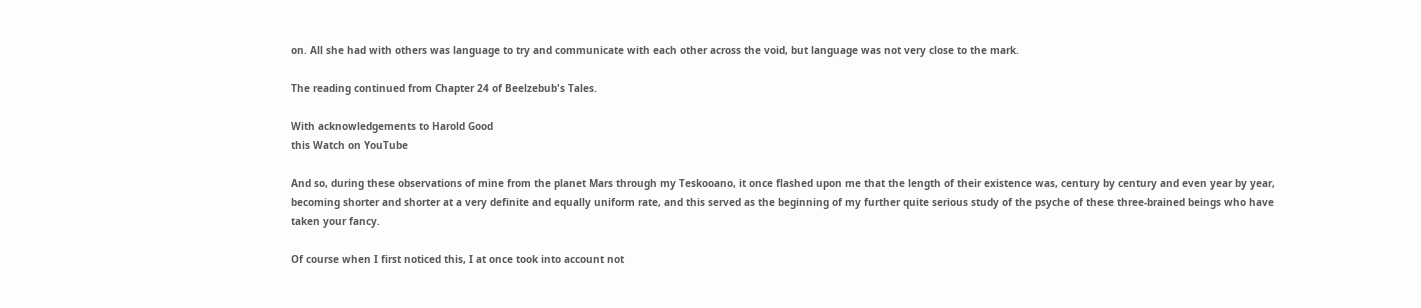on. All she had with others was language to try and communicate with each other across the void, but language was not very close to the mark.

The reading continued from Chapter 24 of Beelzebub's Tales.

With acknowledgements to Harold Good
this Watch on YouTube

And so, during these observations of mine from the planet Mars through my Teskooano, it once flashed upon me that the length of their existence was, century by century and even year by year, becoming shorter and shorter at a very definite and equally uniform rate, and this served as the beginning of my further quite serious study of the psyche of these three-brained beings who have taken your fancy.

Of course when I first noticed this, I at once took into account not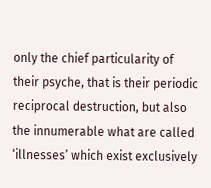only the chief particularity of their psyche, that is their periodic reciprocal destruction, but also the innumerable what are called ‘illnesses’ which exist exclusively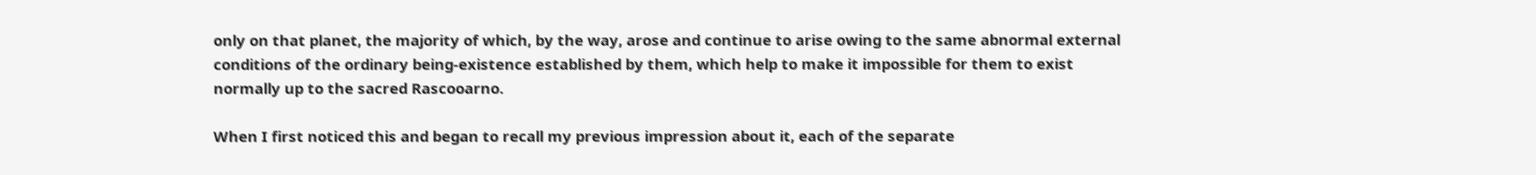only on that planet, the majority of which, by the way, arose and continue to arise owing to the same abnormal external conditions of the ordinary being-existence established by them, which help to make it impossible for them to exist normally up to the sacred Rascooarno.

When I first noticed this and began to recall my previous impression about it, each of the separate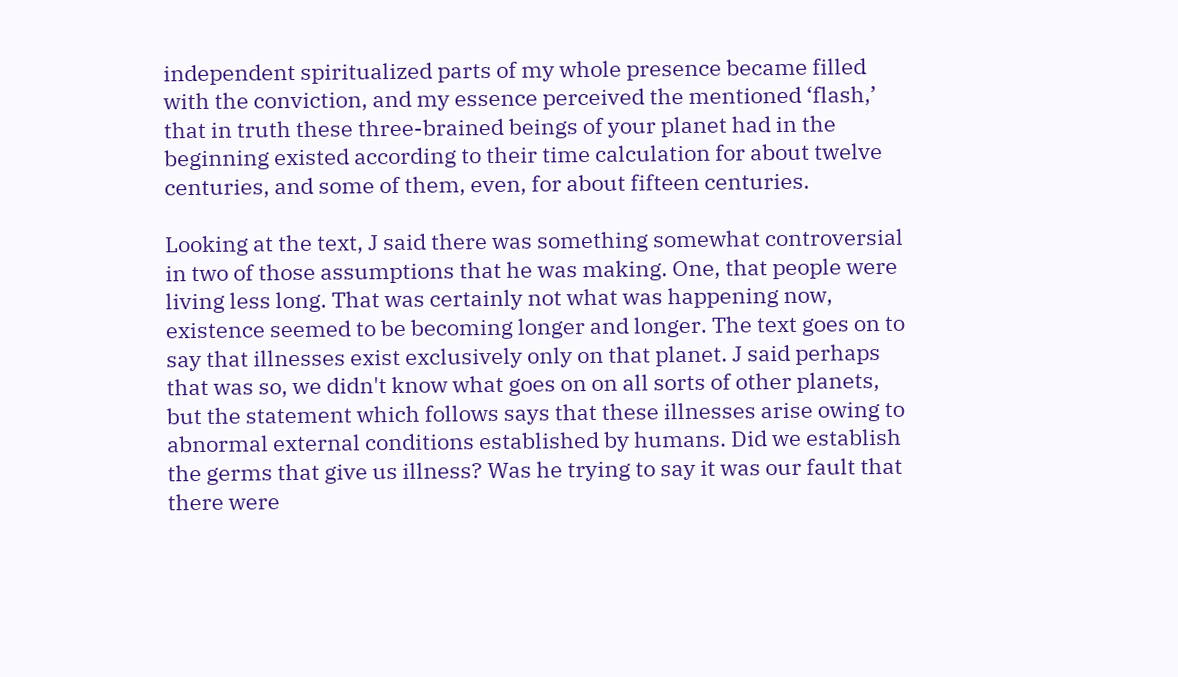independent spiritualized parts of my whole presence became filled with the conviction, and my essence perceived the mentioned ‘flash,’ that in truth these three-brained beings of your planet had in the beginning existed according to their time calculation for about twelve centuries, and some of them, even, for about fifteen centuries.

Looking at the text, J said there was something somewhat controversial in two of those assumptions that he was making. One, that people were living less long. That was certainly not what was happening now, existence seemed to be becoming longer and longer. The text goes on to say that illnesses exist exclusively only on that planet. J said perhaps that was so, we didn't know what goes on on all sorts of other planets, but the statement which follows says that these illnesses arise owing to abnormal external conditions established by humans. Did we establish the germs that give us illness? Was he trying to say it was our fault that there were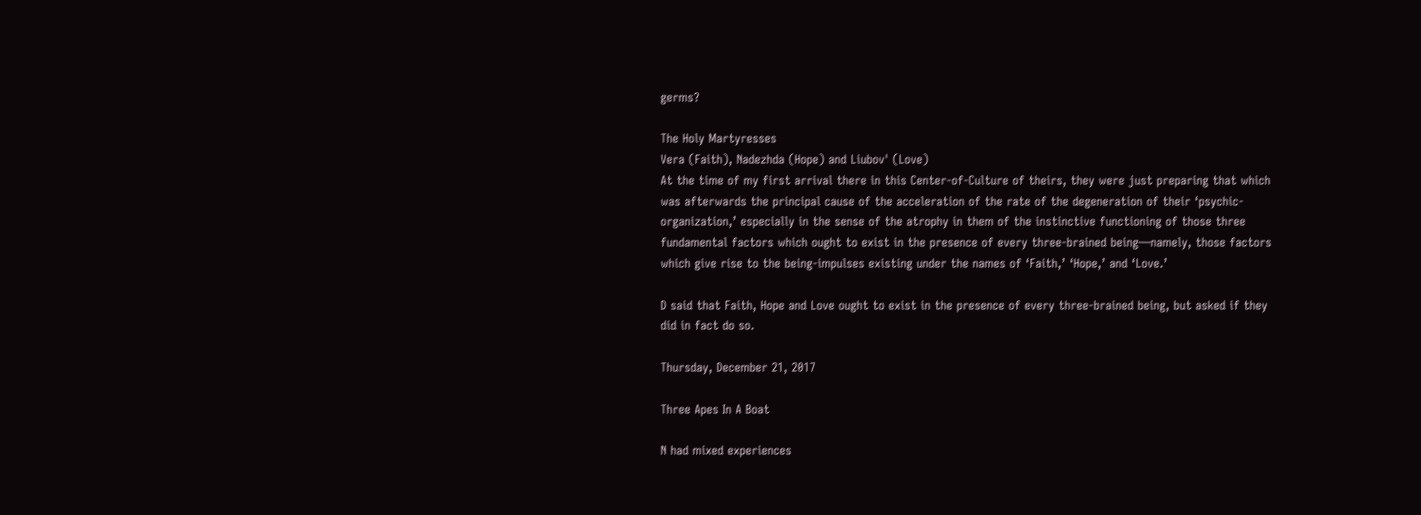germs?

The Holy Martyresses
Vera (Faith), Nadezhda (Hope) and Liubov' (Love)
At the time of my first arrival there in this Center-of-Culture of theirs, they were just preparing that which was afterwards the principal cause of the acceleration of the rate of the degeneration of their ‘psychic-organization,’ especially in the sense of the atrophy in them of the instinctive functioning of those three fundamental factors which ought to exist in the presence of every three-brained being—namely, those factors which give rise to the being-impulses existing under the names of ‘Faith,’ ‘Hope,’ and ‘Love.’

D said that Faith, Hope and Love ought to exist in the presence of every three-brained being, but asked if they did in fact do so.

Thursday, December 21, 2017

Three Apes In A Boat

N had mixed experiences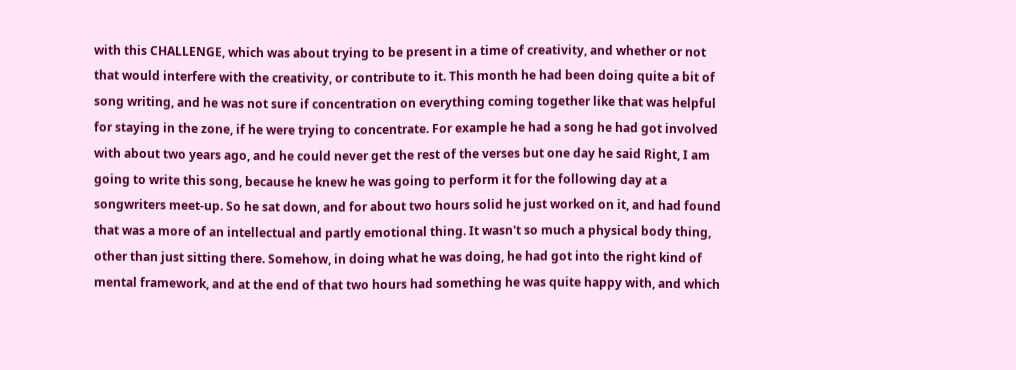with this CHALLENGE, which was about trying to be present in a time of creativity, and whether or not that would interfere with the creativity, or contribute to it. This month he had been doing quite a bit of song writing, and he was not sure if concentration on everything coming together like that was helpful for staying in the zone, if he were trying to concentrate. For example he had a song he had got involved with about two years ago, and he could never get the rest of the verses but one day he said Right, I am going to write this song, because he knew he was going to perform it for the following day at a songwriters meet-up. So he sat down, and for about two hours solid he just worked on it, and had found that was a more of an intellectual and partly emotional thing. It wasn't so much a physical body thing, other than just sitting there. Somehow, in doing what he was doing, he had got into the right kind of mental framework, and at the end of that two hours had something he was quite happy with, and which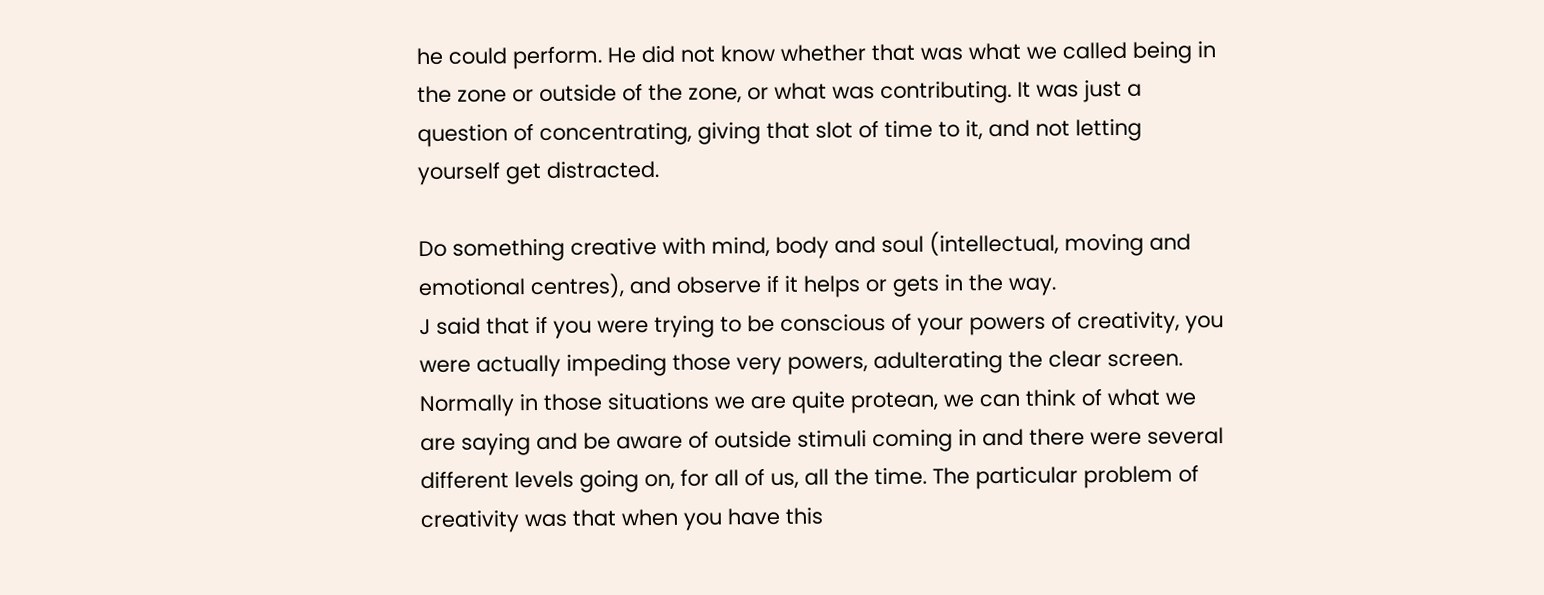he could perform. He did not know whether that was what we called being in the zone or outside of the zone, or what was contributing. It was just a question of concentrating, giving that slot of time to it, and not letting yourself get distracted.

Do something creative with mind, body and soul (intellectual, moving and emotional centres), and observe if it helps or gets in the way.
J said that if you were trying to be conscious of your powers of creativity, you were actually impeding those very powers, adulterating the clear screen. Normally in those situations we are quite protean, we can think of what we are saying and be aware of outside stimuli coming in and there were several different levels going on, for all of us, all the time. The particular problem of creativity was that when you have this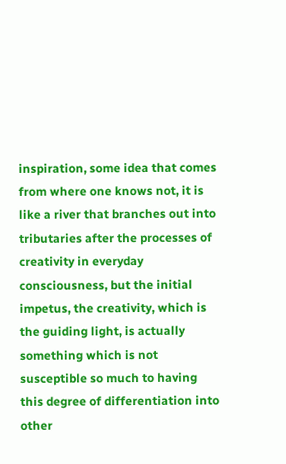inspiration, some idea that comes from where one knows not, it is like a river that branches out into tributaries after the processes of creativity in everyday consciousness, but the initial impetus, the creativity, which is the guiding light, is actually something which is not susceptible so much to having this degree of differentiation into other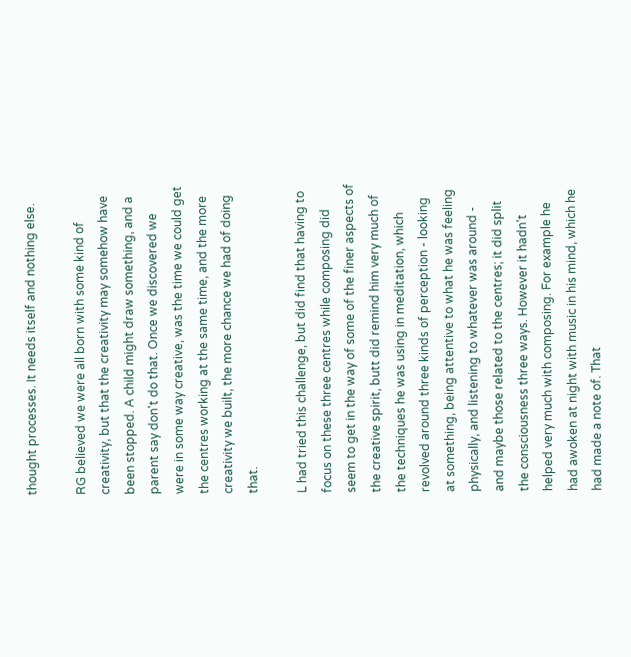thought processes. It needs itself and nothing else.

RG believed we were all born with some kind of creativity, but that the creativity may somehow have been stopped. A child might draw something, and a parent say don't do that. Once we discovered we were in some way creative, was the time we could get the centres working at the same time, and the more creativity we built, the more chance we had of doing that.

L had tried this challenge, but did find that having to focus on these three centres while composing did seem to get in the way of some of the finer aspects of the creative spirit, butt did remind him very much of the techniques he was using in meditation, which revolved around three kinds of perception - looking at something, being attentive to what he was feeling physically, and listening to whatever was around - and maybe those related to the centres; it did split the consciousness three ways. However it hadn't helped very much with composing. For example he had awoken at night with music in his mind, which he had made a note of. That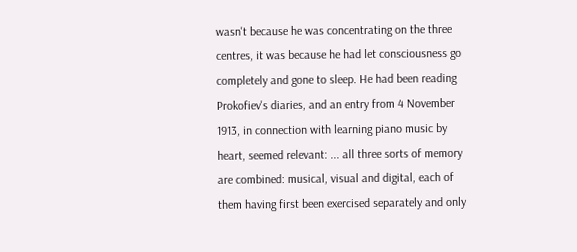wasn't because he was concentrating on the three centres, it was because he had let consciousness go completely and gone to sleep. He had been reading Prokofiev's diaries, and an entry from 4 November 1913, in connection with learning piano music by heart, seemed relevant: ... all three sorts of memory are combined: musical, visual and digital, each of them having first been exercised separately and only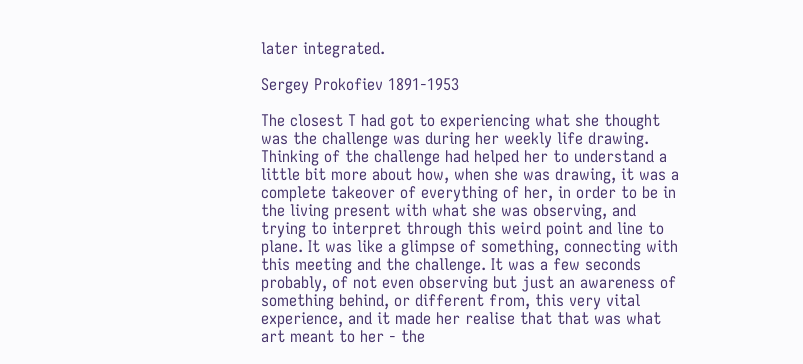later integrated.

Sergey Prokofiev 1891-1953

The closest T had got to experiencing what she thought was the challenge was during her weekly life drawing. Thinking of the challenge had helped her to understand a little bit more about how, when she was drawing, it was a complete takeover of everything of her, in order to be in the living present with what she was observing, and trying to interpret through this weird point and line to plane. It was like a glimpse of something, connecting with this meeting and the challenge. It was a few seconds probably, of not even observing but just an awareness of something behind, or different from, this very vital experience, and it made her realise that that was what art meant to her - the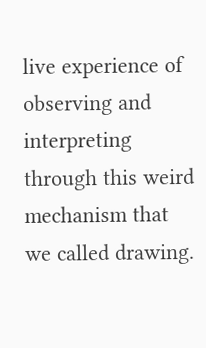live experience of observing and interpreting through this weird mechanism that we called drawing.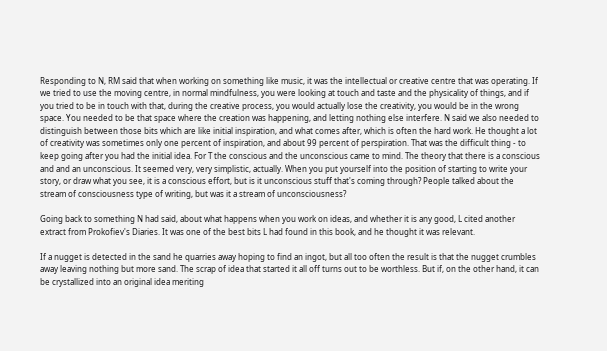Responding to N, RM said that when working on something like music, it was the intellectual or creative centre that was operating. If we tried to use the moving centre, in normal mindfulness, you were looking at touch and taste and the physicality of things, and if you tried to be in touch with that, during the creative process, you would actually lose the creativity, you would be in the wrong space. You needed to be that space where the creation was happening, and letting nothing else interfere. N said we also needed to distinguish between those bits which are like initial inspiration, and what comes after, which is often the hard work. He thought a lot of creativity was sometimes only one percent of inspiration, and about 99 percent of perspiration. That was the difficult thing - to keep going after you had the initial idea. For T the conscious and the unconscious came to mind. The theory that there is a conscious and and an unconscious. It seemed very, very simplistic, actually. When you put yourself into the position of starting to write your story, or draw what you see, it is a conscious effort, but is it unconscious stuff that's coming through? People talked about the stream of consciousness type of writing, but was it a stream of unconsciousness?

Going back to something N had said, about what happens when you work on ideas, and whether it is any good, L cited another extract from Prokofiev's Diaries. It was one of the best bits L had found in this book, and he thought it was relevant.

If a nugget is detected in the sand he quarries away hoping to find an ingot, but all too often the result is that the nugget crumbles away leaving nothing but more sand. The scrap of idea that started it all off turns out to be worthless. But if, on the other hand, it can be crystallized into an original idea meriting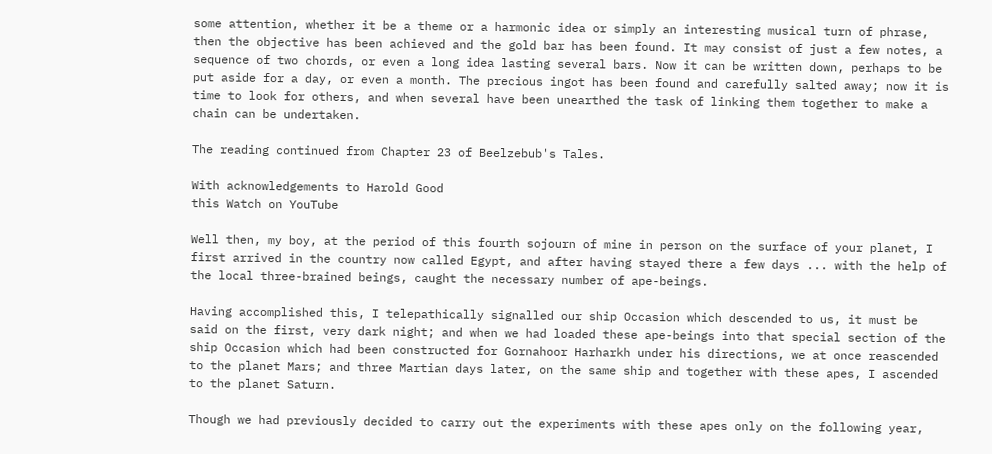some attention, whether it be a theme or a harmonic idea or simply an interesting musical turn of phrase, then the objective has been achieved and the gold bar has been found. It may consist of just a few notes, a sequence of two chords, or even a long idea lasting several bars. Now it can be written down, perhaps to be put aside for a day, or even a month. The precious ingot has been found and carefully salted away; now it is time to look for others, and when several have been unearthed the task of linking them together to make a chain can be undertaken.

The reading continued from Chapter 23 of Beelzebub's Tales.

With acknowledgements to Harold Good
this Watch on YouTube

Well then, my boy, at the period of this fourth sojourn of mine in person on the surface of your planet, I first arrived in the country now called Egypt, and after having stayed there a few days ... with the help of the local three-brained beings, caught the necessary number of ape-beings.

Having accomplished this, I telepathically signalled our ship Occasion which descended to us, it must be said on the first, very dark night; and when we had loaded these ape-beings into that special section of the ship Occasion which had been constructed for Gornahoor Harharkh under his directions, we at once reascended to the planet Mars; and three Martian days later, on the same ship and together with these apes, I ascended to the planet Saturn.

Though we had previously decided to carry out the experiments with these apes only on the following year,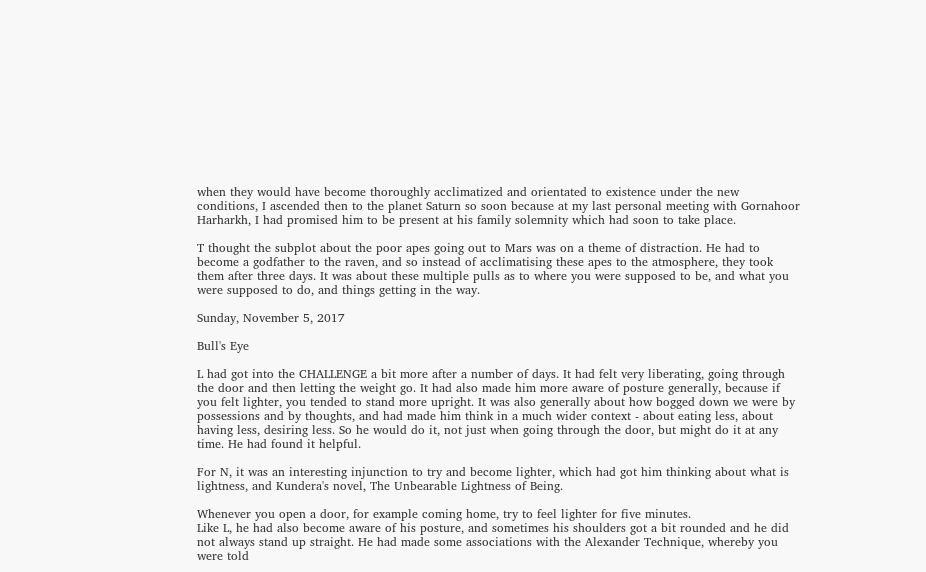when they would have become thoroughly acclimatized and orientated to existence under the new conditions, I ascended then to the planet Saturn so soon because at my last personal meeting with Gornahoor Harharkh, I had promised him to be present at his family solemnity which had soon to take place.

T thought the subplot about the poor apes going out to Mars was on a theme of distraction. He had to become a godfather to the raven, and so instead of acclimatising these apes to the atmosphere, they took them after three days. It was about these multiple pulls as to where you were supposed to be, and what you were supposed to do, and things getting in the way.

Sunday, November 5, 2017

Bull's Eye

L had got into the CHALLENGE a bit more after a number of days. It had felt very liberating, going through the door and then letting the weight go. It had also made him more aware of posture generally, because if you felt lighter, you tended to stand more upright. It was also generally about how bogged down we were by possessions and by thoughts, and had made him think in a much wider context - about eating less, about having less, desiring less. So he would do it, not just when going through the door, but might do it at any time. He had found it helpful.

For N, it was an interesting injunction to try and become lighter, which had got him thinking about what is lightness, and Kundera's novel, The Unbearable Lightness of Being.

Whenever you open a door, for example coming home, try to feel lighter for five minutes.
Like L, he had also become aware of his posture, and sometimes his shoulders got a bit rounded and he did not always stand up straight. He had made some associations with the Alexander Technique, whereby you were told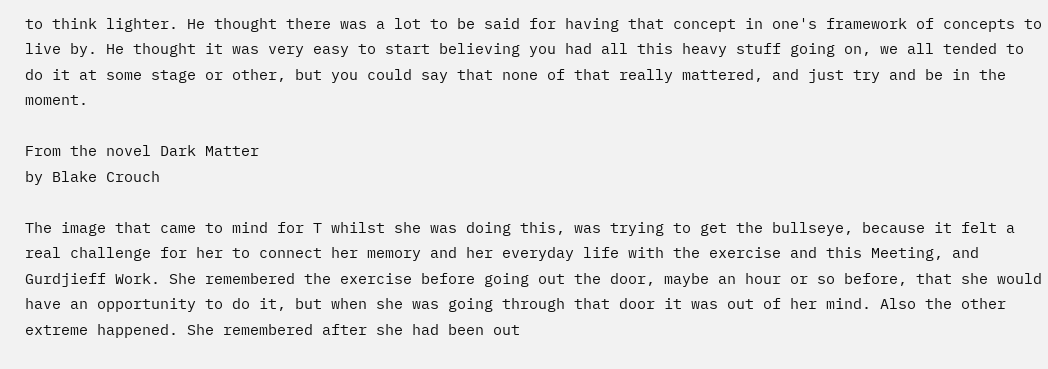to think lighter. He thought there was a lot to be said for having that concept in one's framework of concepts to live by. He thought it was very easy to start believing you had all this heavy stuff going on, we all tended to do it at some stage or other, but you could say that none of that really mattered, and just try and be in the moment.

From the novel Dark Matter
by Blake Crouch

The image that came to mind for T whilst she was doing this, was trying to get the bullseye, because it felt a real challenge for her to connect her memory and her everyday life with the exercise and this Meeting, and Gurdjieff Work. She remembered the exercise before going out the door, maybe an hour or so before, that she would have an opportunity to do it, but when she was going through that door it was out of her mind. Also the other extreme happened. She remembered after she had been out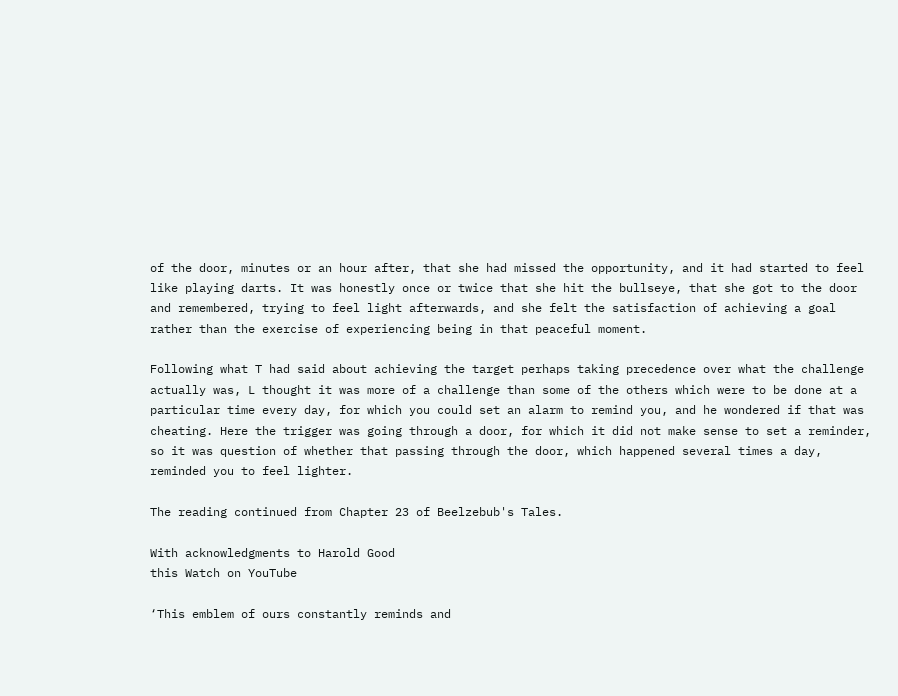of the door, minutes or an hour after, that she had missed the opportunity, and it had started to feel like playing darts. It was honestly once or twice that she hit the bullseye, that she got to the door and remembered, trying to feel light afterwards, and she felt the satisfaction of achieving a goal rather than the exercise of experiencing being in that peaceful moment.

Following what T had said about achieving the target perhaps taking precedence over what the challenge actually was, L thought it was more of a challenge than some of the others which were to be done at a particular time every day, for which you could set an alarm to remind you, and he wondered if that was cheating. Here the trigger was going through a door, for which it did not make sense to set a reminder, so it was question of whether that passing through the door, which happened several times a day, reminded you to feel lighter.

The reading continued from Chapter 23 of Beelzebub's Tales.

With acknowledgments to Harold Good
this Watch on YouTube

‘This emblem of ours constantly reminds and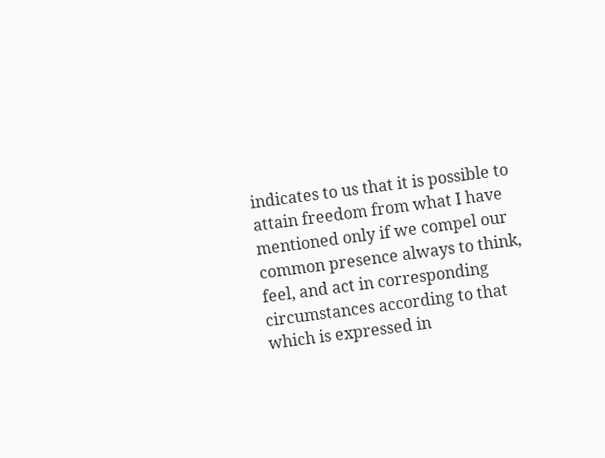indicates to us that it is possible to attain freedom from what I have mentioned only if we compel our common presence always to think, feel, and act in corresponding circumstances according to that which is expressed in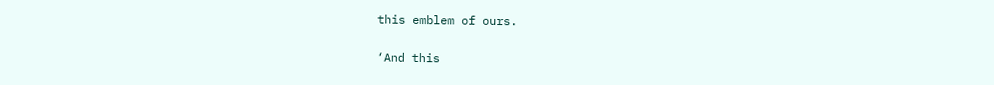this emblem of ours.

‘And this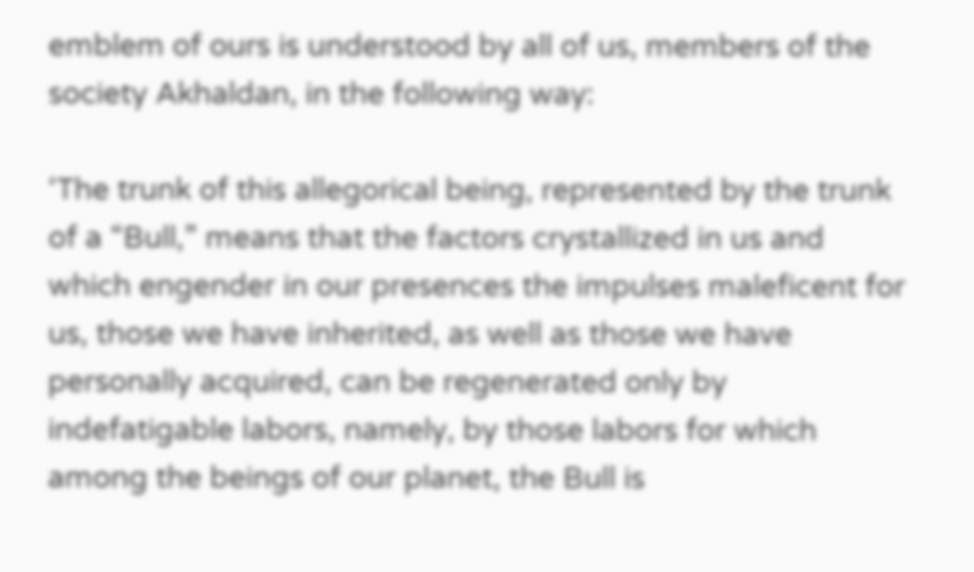emblem of ours is understood by all of us, members of the society Akhaldan, in the following way:

‘The trunk of this allegorical being, represented by the trunk of a “Bull,” means that the factors crystallized in us and which engender in our presences the impulses maleficent for us, those we have inherited, as well as those we have personally acquired, can be regenerated only by indefatigable labors, namely, by those labors for which among the beings of our planet, the Bull is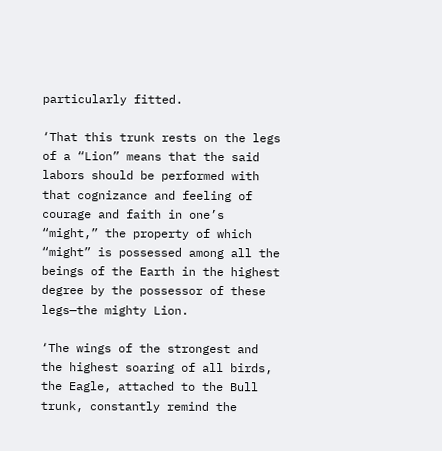particularly fitted.

‘That this trunk rests on the legs of a “Lion” means that the said labors should be performed with that cognizance and feeling of courage and faith in one’s “might,” the property of which “might” is possessed among all the beings of the Earth in the highest degree by the possessor of these legs—the mighty Lion.

‘The wings of the strongest and the highest soaring of all birds, the Eagle, attached to the Bull trunk, constantly remind the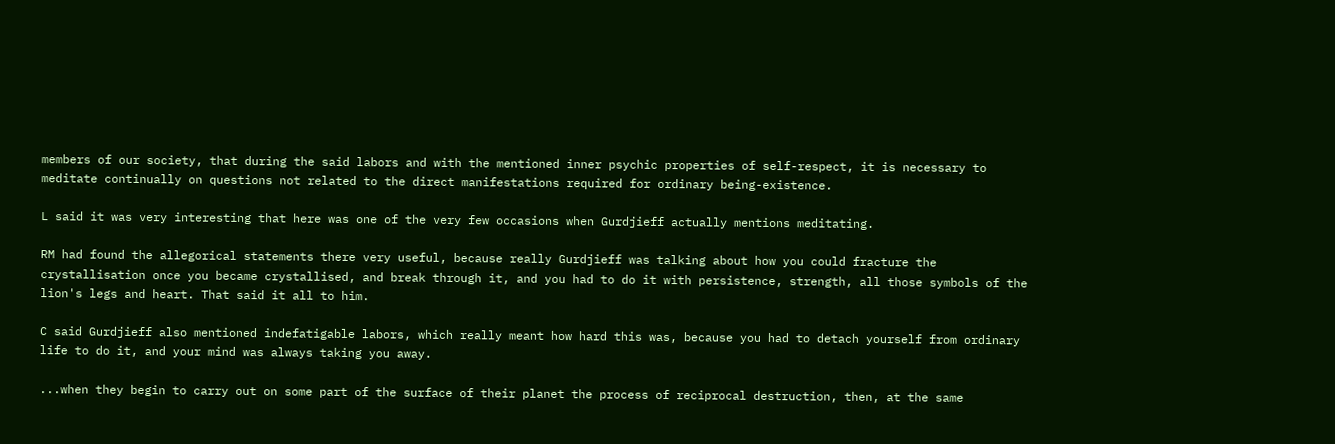members of our society, that during the said labors and with the mentioned inner psychic properties of self-respect, it is necessary to meditate continually on questions not related to the direct manifestations required for ordinary being-existence.

L said it was very interesting that here was one of the very few occasions when Gurdjieff actually mentions meditating.

RM had found the allegorical statements there very useful, because really Gurdjieff was talking about how you could fracture the crystallisation once you became crystallised, and break through it, and you had to do it with persistence, strength, all those symbols of the lion's legs and heart. That said it all to him.

C said Gurdjieff also mentioned indefatigable labors, which really meant how hard this was, because you had to detach yourself from ordinary life to do it, and your mind was always taking you away.

...when they begin to carry out on some part of the surface of their planet the process of reciprocal destruction, then, at the same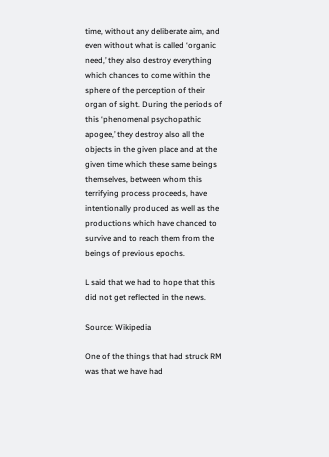time, without any deliberate aim, and even without what is called ‘organic need,’ they also destroy everything which chances to come within the sphere of the perception of their organ of sight. During the periods of this ‘phenomenal psychopathic apogee,’ they destroy also all the objects in the given place and at the given time which these same beings themselves, between whom this terrifying process proceeds, have intentionally produced as well as the productions which have chanced to survive and to reach them from the beings of previous epochs.

L said that we had to hope that this did not get reflected in the news.

Source: Wikipedia

One of the things that had struck RM was that we have had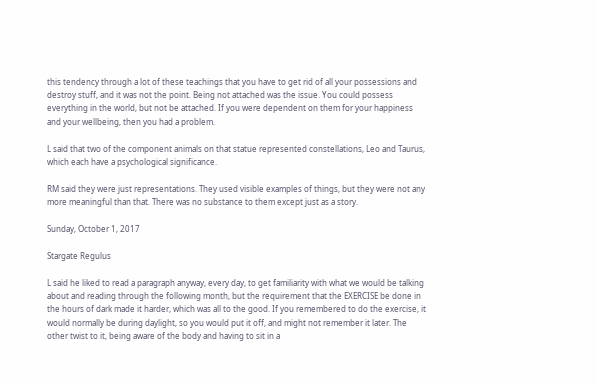this tendency through a lot of these teachings that you have to get rid of all your possessions and destroy stuff, and it was not the point. Being not attached was the issue. You could possess everything in the world, but not be attached. If you were dependent on them for your happiness and your wellbeing, then you had a problem.

L said that two of the component animals on that statue represented constellations, Leo and Taurus, which each have a psychological significance.

RM said they were just representations. They used visible examples of things, but they were not any more meaningful than that. There was no substance to them except just as a story.

Sunday, October 1, 2017

Stargate Regulus

L said he liked to read a paragraph anyway, every day, to get familiarity with what we would be talking about and reading through the following month, but the requirement that the EXERCISE be done in the hours of dark made it harder, which was all to the good. If you remembered to do the exercise, it would normally be during daylight, so you would put it off, and might not remember it later. The other twist to it, being aware of the body and having to sit in a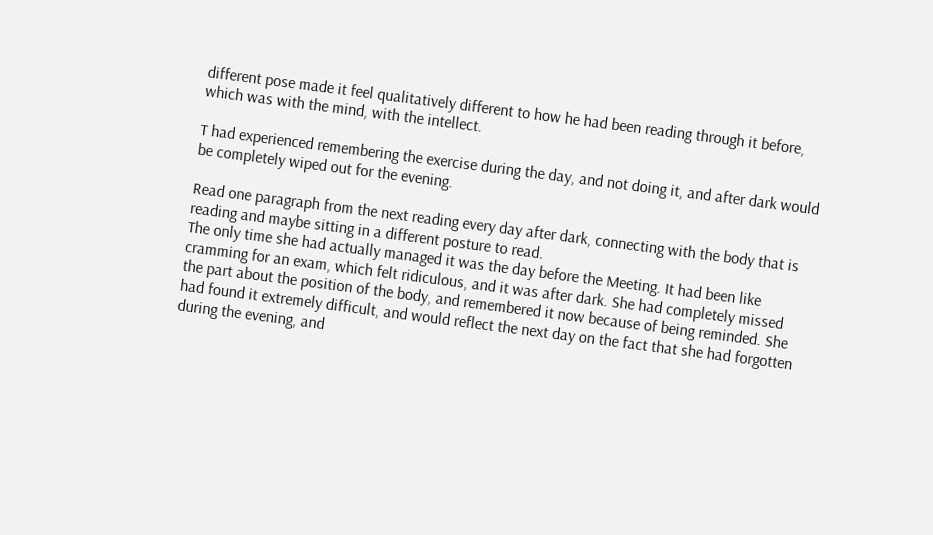different pose made it feel qualitatively different to how he had been reading through it before, which was with the mind, with the intellect.

T had experienced remembering the exercise during the day, and not doing it, and after dark would be completely wiped out for the evening.

Read one paragraph from the next reading every day after dark, connecting with the body that is reading and maybe sitting in a different posture to read.
The only time she had actually managed it was the day before the Meeting. It had been like cramming for an exam, which felt ridiculous, and it was after dark. She had completely missed the part about the position of the body, and remembered it now because of being reminded. She had found it extremely difficult, and would reflect the next day on the fact that she had forgotten during the evening, and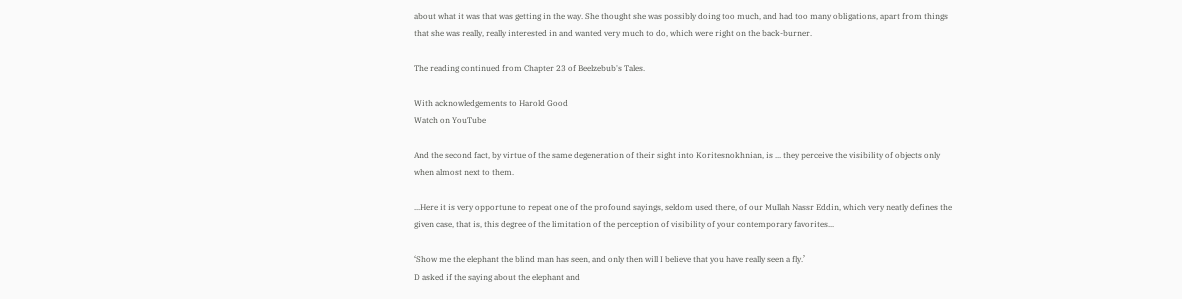about what it was that was getting in the way. She thought she was possibly doing too much, and had too many obligations, apart from things that she was really, really interested in and wanted very much to do, which were right on the back-burner.

The reading continued from Chapter 23 of Beelzebub's Tales.

With acknowledgements to Harold Good
Watch on YouTube

And the second fact, by virtue of the same degeneration of their sight into Koritesnokhnian, is ... they perceive the visibility of objects only when almost next to them.

...Here it is very opportune to repeat one of the profound sayings, seldom used there, of our Mullah Nassr Eddin, which very neatly defines the given case, that is, this degree of the limitation of the perception of visibility of your contemporary favorites...

‘Show me the elephant the blind man has seen, and only then will I believe that you have really seen a fly.’
D asked if the saying about the elephant and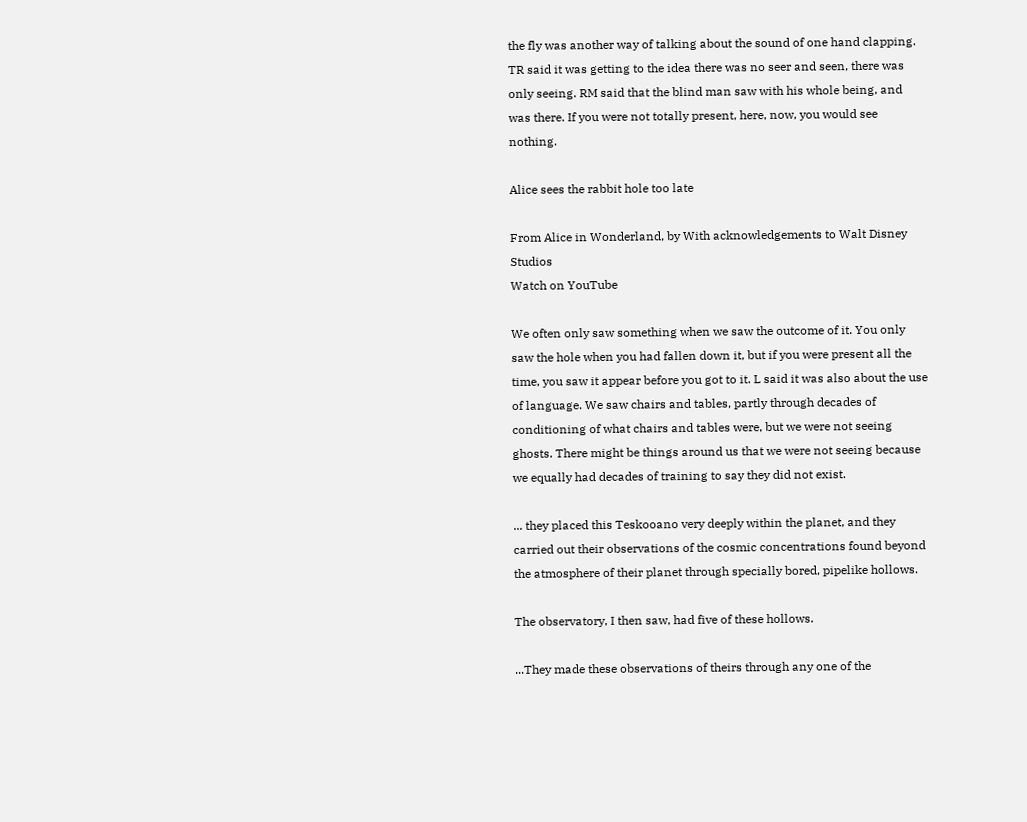the fly was another way of talking about the sound of one hand clapping. TR said it was getting to the idea there was no seer and seen, there was only seeing. RM said that the blind man saw with his whole being, and was there. If you were not totally present, here, now, you would see nothing.

Alice sees the rabbit hole too late

From Alice in Wonderland, by With acknowledgements to Walt Disney Studios
Watch on YouTube

We often only saw something when we saw the outcome of it. You only saw the hole when you had fallen down it, but if you were present all the time, you saw it appear before you got to it. L said it was also about the use of language. We saw chairs and tables, partly through decades of conditioning of what chairs and tables were, but we were not seeing ghosts. There might be things around us that we were not seeing because we equally had decades of training to say they did not exist.

... they placed this Teskooano very deeply within the planet, and they carried out their observations of the cosmic concentrations found beyond the atmosphere of their planet through specially bored, pipelike hollows.

The observatory, I then saw, had five of these hollows.

...They made these observations of theirs through any one of the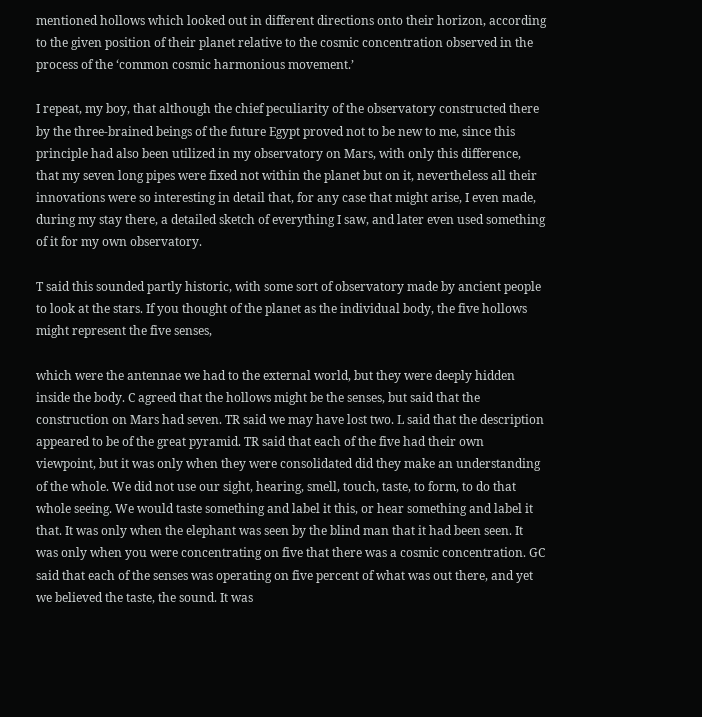mentioned hollows which looked out in different directions onto their horizon, according to the given position of their planet relative to the cosmic concentration observed in the process of the ‘common cosmic harmonious movement.’

I repeat, my boy, that although the chief peculiarity of the observatory constructed there by the three-brained beings of the future Egypt proved not to be new to me, since this principle had also been utilized in my observatory on Mars, with only this difference, that my seven long pipes were fixed not within the planet but on it, nevertheless all their innovations were so interesting in detail that, for any case that might arise, I even made, during my stay there, a detailed sketch of everything I saw, and later even used something of it for my own observatory.

T said this sounded partly historic, with some sort of observatory made by ancient people to look at the stars. If you thought of the planet as the individual body, the five hollows might represent the five senses,

which were the antennae we had to the external world, but they were deeply hidden inside the body. C agreed that the hollows might be the senses, but said that the construction on Mars had seven. TR said we may have lost two. L said that the description appeared to be of the great pyramid. TR said that each of the five had their own viewpoint, but it was only when they were consolidated did they make an understanding of the whole. We did not use our sight, hearing, smell, touch, taste, to form, to do that whole seeing. We would taste something and label it this, or hear something and label it that. It was only when the elephant was seen by the blind man that it had been seen. It was only when you were concentrating on five that there was a cosmic concentration. GC said that each of the senses was operating on five percent of what was out there, and yet we believed the taste, the sound. It was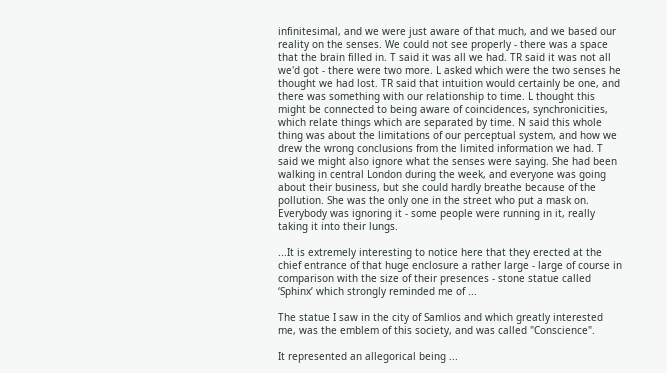infinitesimal, and we were just aware of that much, and we based our reality on the senses. We could not see properly - there was a space that the brain filled in. T said it was all we had. TR said it was not all we'd got - there were two more. L asked which were the two senses he thought we had lost. TR said that intuition would certainly be one, and there was something with our relationship to time. L thought this might be connected to being aware of coincidences, synchronicities, which relate things which are separated by time. N said this whole thing was about the limitations of our perceptual system, and how we drew the wrong conclusions from the limited information we had. T said we might also ignore what the senses were saying. She had been walking in central London during the week, and everyone was going about their business, but she could hardly breathe because of the pollution. She was the only one in the street who put a mask on. Everybody was ignoring it - some people were running in it, really taking it into their lungs.

...It is extremely interesting to notice here that they erected at the chief entrance of that huge enclosure a rather large - large of course in comparison with the size of their presences - stone statue called ‘Sphinx’ which strongly reminded me of ...

The statue I saw in the city of Samlios and which greatly interested me, was the emblem of this society, and was called "Conscience".

It represented an allegorical being ...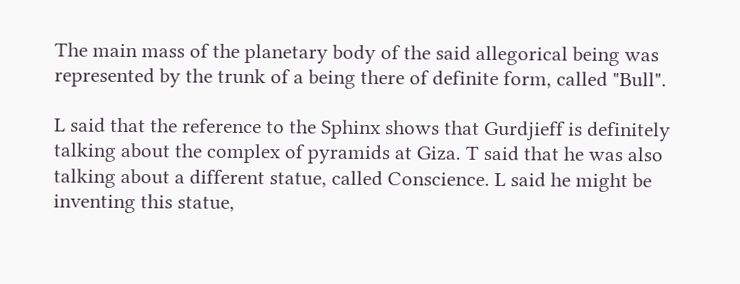The main mass of the planetary body of the said allegorical being was represented by the trunk of a being there of definite form, called "Bull".

L said that the reference to the Sphinx shows that Gurdjieff is definitely talking about the complex of pyramids at Giza. T said that he was also talking about a different statue, called Conscience. L said he might be inventing this statue,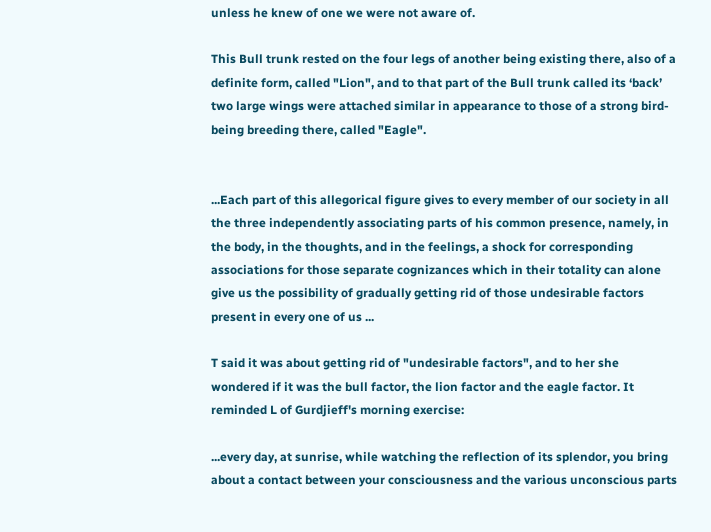unless he knew of one we were not aware of.

This Bull trunk rested on the four legs of another being existing there, also of a definite form, called "Lion", and to that part of the Bull trunk called its ‘back’ two large wings were attached similar in appearance to those of a strong bird-being breeding there, called "Eagle".


...Each part of this allegorical figure gives to every member of our society in all the three independently associating parts of his common presence, namely, in the body, in the thoughts, and in the feelings, a shock for corresponding associations for those separate cognizances which in their totality can alone give us the possibility of gradually getting rid of those undesirable factors present in every one of us ...

T said it was about getting rid of "undesirable factors", and to her she wondered if it was the bull factor, the lion factor and the eagle factor. It reminded L of Gurdjieff's morning exercise:

...every day, at sunrise, while watching the reflection of its splendor, you bring about a contact between your consciousness and the various unconscious parts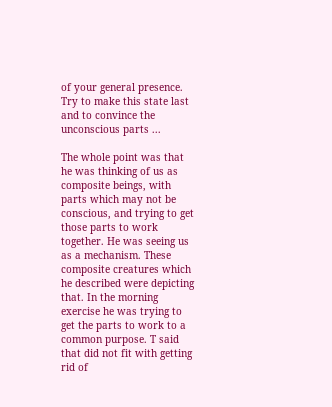of your general presence. Try to make this state last and to convince the unconscious parts ...

The whole point was that he was thinking of us as composite beings, with parts which may not be conscious, and trying to get those parts to work together. He was seeing us as a mechanism. These composite creatures which he described were depicting that. In the morning exercise he was trying to get the parts to work to a common purpose. T said that did not fit with getting rid of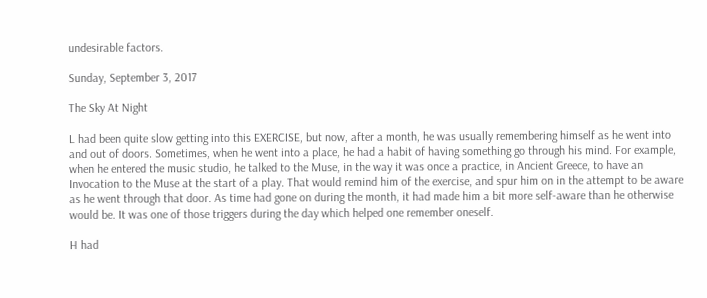undesirable factors.

Sunday, September 3, 2017

The Sky At Night

L had been quite slow getting into this EXERCISE, but now, after a month, he was usually remembering himself as he went into and out of doors. Sometimes, when he went into a place, he had a habit of having something go through his mind. For example, when he entered the music studio, he talked to the Muse, in the way it was once a practice, in Ancient Greece, to have an Invocation to the Muse at the start of a play. That would remind him of the exercise, and spur him on in the attempt to be aware as he went through that door. As time had gone on during the month, it had made him a bit more self-aware than he otherwise would be. It was one of those triggers during the day which helped one remember oneself.

H had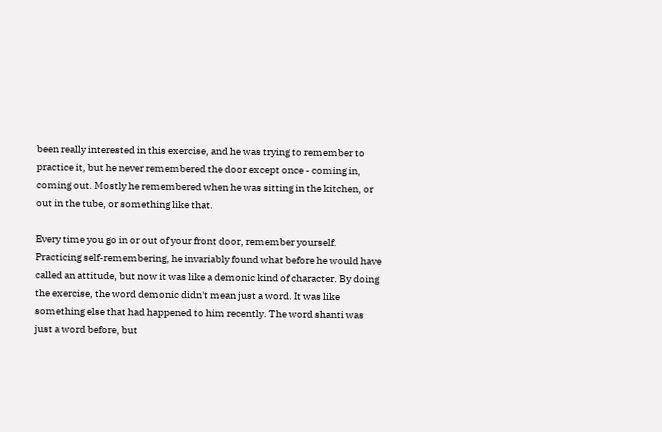been really interested in this exercise, and he was trying to remember to practice it, but he never remembered the door except once - coming in, coming out. Mostly he remembered when he was sitting in the kitchen, or out in the tube, or something like that.

Every time you go in or out of your front door, remember yourself.
Practicing self-remembering, he invariably found what before he would have called an attitude, but now it was like a demonic kind of character. By doing the exercise, the word demonic didn't mean just a word. It was like something else that had happened to him recently. The word shanti was just a word before, but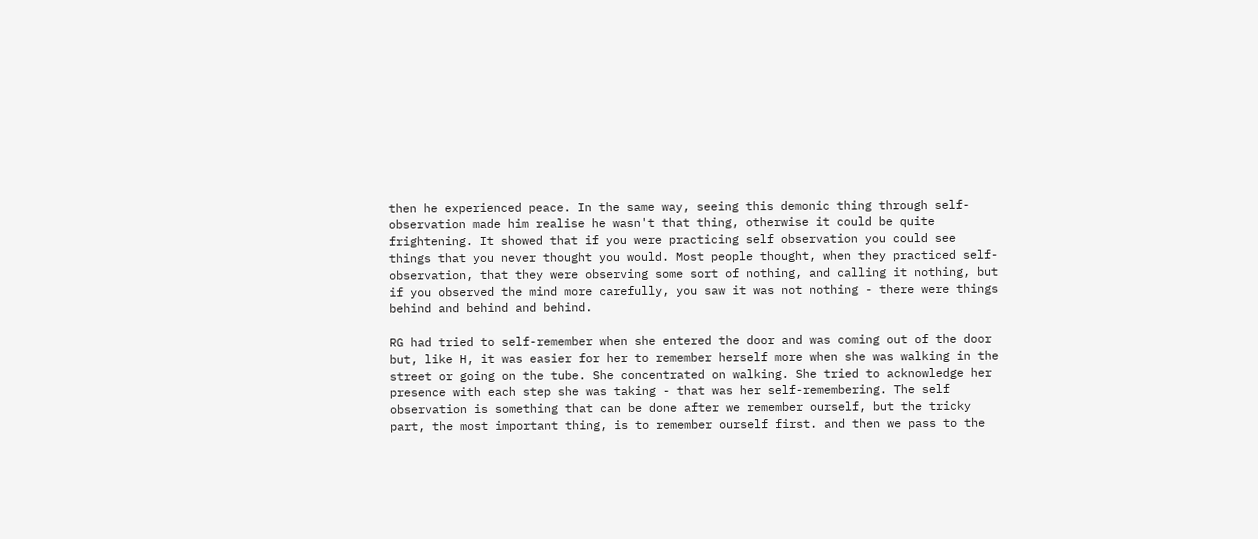then he experienced peace. In the same way, seeing this demonic thing through self-observation made him realise he wasn't that thing, otherwise it could be quite frightening. It showed that if you were practicing self observation you could see things that you never thought you would. Most people thought, when they practiced self-observation, that they were observing some sort of nothing, and calling it nothing, but if you observed the mind more carefully, you saw it was not nothing - there were things behind and behind and behind.

RG had tried to self-remember when she entered the door and was coming out of the door but, like H, it was easier for her to remember herself more when she was walking in the street or going on the tube. She concentrated on walking. She tried to acknowledge her presence with each step she was taking - that was her self-remembering. The self observation is something that can be done after we remember ourself, but the tricky part, the most important thing, is to remember ourself first. and then we pass to the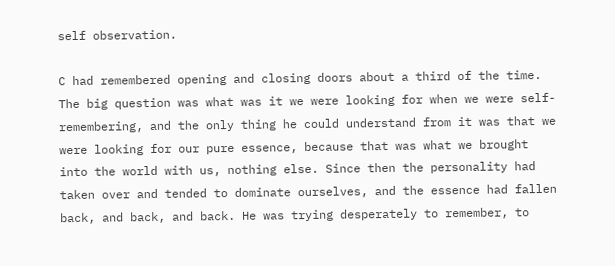self observation.

C had remembered opening and closing doors about a third of the time. The big question was what was it we were looking for when we were self-remembering, and the only thing he could understand from it was that we were looking for our pure essence, because that was what we brought into the world with us, nothing else. Since then the personality had taken over and tended to dominate ourselves, and the essence had fallen back, and back, and back. He was trying desperately to remember, to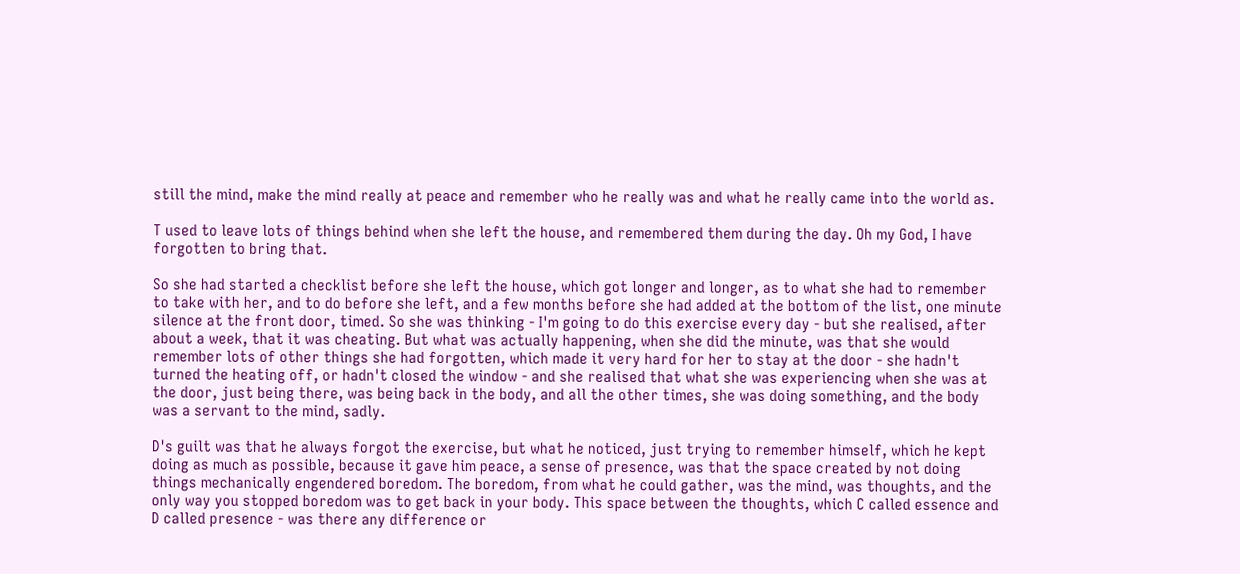still the mind, make the mind really at peace and remember who he really was and what he really came into the world as.

T used to leave lots of things behind when she left the house, and remembered them during the day. Oh my God, I have forgotten to bring that.

So she had started a checklist before she left the house, which got longer and longer, as to what she had to remember to take with her, and to do before she left, and a few months before she had added at the bottom of the list, one minute silence at the front door, timed. So she was thinking - I'm going to do this exercise every day - but she realised, after about a week, that it was cheating. But what was actually happening, when she did the minute, was that she would remember lots of other things she had forgotten, which made it very hard for her to stay at the door - she hadn't turned the heating off, or hadn't closed the window - and she realised that what she was experiencing when she was at the door, just being there, was being back in the body, and all the other times, she was doing something, and the body was a servant to the mind, sadly.

D's guilt was that he always forgot the exercise, but what he noticed, just trying to remember himself, which he kept doing as much as possible, because it gave him peace, a sense of presence, was that the space created by not doing things mechanically engendered boredom. The boredom, from what he could gather, was the mind, was thoughts, and the only way you stopped boredom was to get back in your body. This space between the thoughts, which C called essence and D called presence - was there any difference or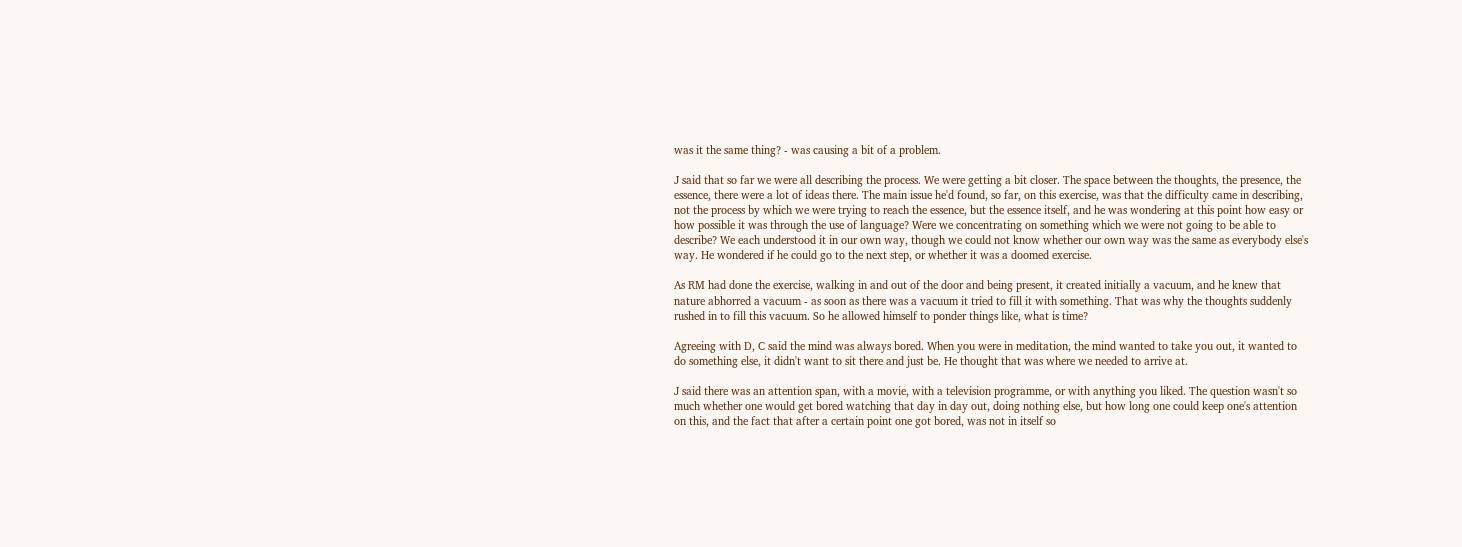was it the same thing? - was causing a bit of a problem.

J said that so far we were all describing the process. We were getting a bit closer. The space between the thoughts, the presence, the essence, there were a lot of ideas there. The main issue he'd found, so far, on this exercise, was that the difficulty came in describing, not the process by which we were trying to reach the essence, but the essence itself, and he was wondering at this point how easy or how possible it was through the use of language? Were we concentrating on something which we were not going to be able to describe? We each understood it in our own way, though we could not know whether our own way was the same as everybody else's way. He wondered if he could go to the next step, or whether it was a doomed exercise.

As RM had done the exercise, walking in and out of the door and being present, it created initially a vacuum, and he knew that nature abhorred a vacuum - as soon as there was a vacuum it tried to fill it with something. That was why the thoughts suddenly rushed in to fill this vacuum. So he allowed himself to ponder things like, what is time?

Agreeing with D, C said the mind was always bored. When you were in meditation, the mind wanted to take you out, it wanted to do something else, it didn't want to sit there and just be. He thought that was where we needed to arrive at.

J said there was an attention span, with a movie, with a television programme, or with anything you liked. The question wasn't so much whether one would get bored watching that day in day out, doing nothing else, but how long one could keep one's attention on this, and the fact that after a certain point one got bored, was not in itself so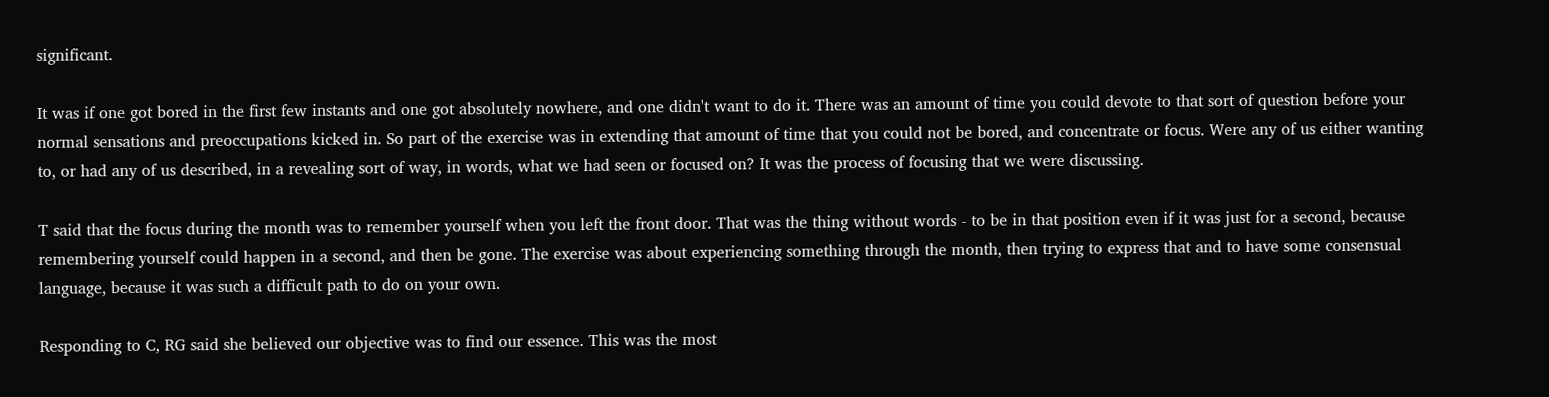significant.

It was if one got bored in the first few instants and one got absolutely nowhere, and one didn't want to do it. There was an amount of time you could devote to that sort of question before your normal sensations and preoccupations kicked in. So part of the exercise was in extending that amount of time that you could not be bored, and concentrate or focus. Were any of us either wanting to, or had any of us described, in a revealing sort of way, in words, what we had seen or focused on? It was the process of focusing that we were discussing.

T said that the focus during the month was to remember yourself when you left the front door. That was the thing without words - to be in that position even if it was just for a second, because remembering yourself could happen in a second, and then be gone. The exercise was about experiencing something through the month, then trying to express that and to have some consensual language, because it was such a difficult path to do on your own.

Responding to C, RG said she believed our objective was to find our essence. This was the most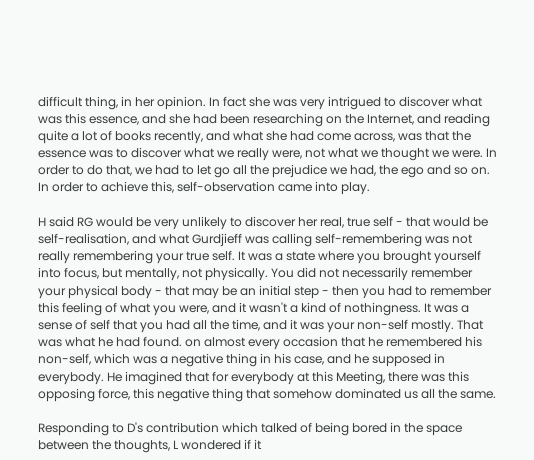difficult thing, in her opinion. In fact she was very intrigued to discover what was this essence, and she had been researching on the Internet, and reading quite a lot of books recently, and what she had come across, was that the essence was to discover what we really were, not what we thought we were. In order to do that, we had to let go all the prejudice we had, the ego and so on. In order to achieve this, self-observation came into play.

H said RG would be very unlikely to discover her real, true self - that would be self-realisation, and what Gurdjieff was calling self-remembering was not really remembering your true self. It was a state where you brought yourself into focus, but mentally, not physically. You did not necessarily remember your physical body - that may be an initial step - then you had to remember this feeling of what you were, and it wasn't a kind of nothingness. It was a sense of self that you had all the time, and it was your non-self mostly. That was what he had found. on almost every occasion that he remembered his non-self, which was a negative thing in his case, and he supposed in everybody. He imagined that for everybody at this Meeting, there was this opposing force, this negative thing that somehow dominated us all the same.

Responding to D's contribution which talked of being bored in the space between the thoughts, L wondered if it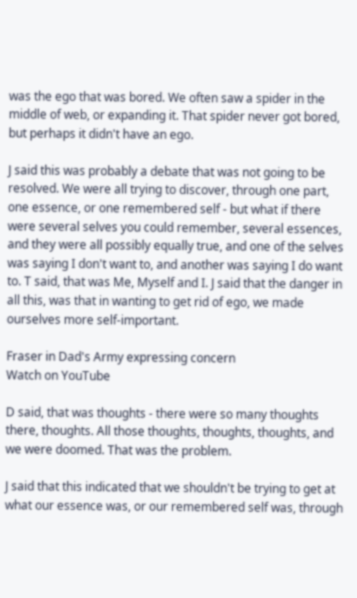was the ego that was bored. We often saw a spider in the middle of web, or expanding it. That spider never got bored, but perhaps it didn't have an ego.

J said this was probably a debate that was not going to be resolved. We were all trying to discover, through one part, one essence, or one remembered self - but what if there were several selves you could remember, several essences, and they were all possibly equally true, and one of the selves was saying I don't want to, and another was saying I do want to. T said, that was Me, Myself and I. J said that the danger in all this, was that in wanting to get rid of ego, we made ourselves more self-important.

Fraser in Dad's Army expressing concern
Watch on YouTube

D said, that was thoughts - there were so many thoughts there, thoughts. All those thoughts, thoughts, thoughts, and we were doomed. That was the problem.

J said that this indicated that we shouldn't be trying to get at what our essence was, or our remembered self was, through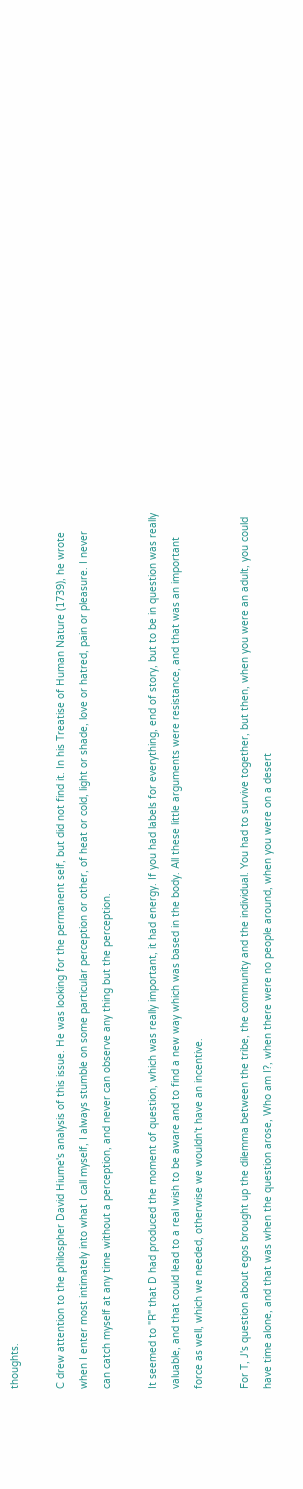thoughts.

C drew attention to the philospher David Hiume's analysis of this issue. He was looking for the permanent self, but did not find it. In his Treatise of Human Nature (1739), he wrote when I enter most intimately into what I call myself, I always stumble on some particular perception or other, of heat or cold, light or shade, love or hatred, pain or pleasure. I never can catch myself at any time without a perception, and never can observe any thing but the perception.

It seemed to "R" that D had produced the moment of question, which was really important, it had energy. If you had labels for everything, end of story, but to be in question was really valuable, and that could lead to a real wish to be aware and to find a new way which was based in the body. All these little arguments were resistance, and that was an important force as well, which we needed, otherwise we wouldn't have an incentive.

For T, J's question about egos brought up the dilemma between the tribe, the community and the individual. You had to survive together, but then, when you were an adult, you could have time alone, and that was when the question arose, Who am I?, when there were no people around, when you were on a desert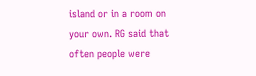island or in a room on your own. RG said that often people were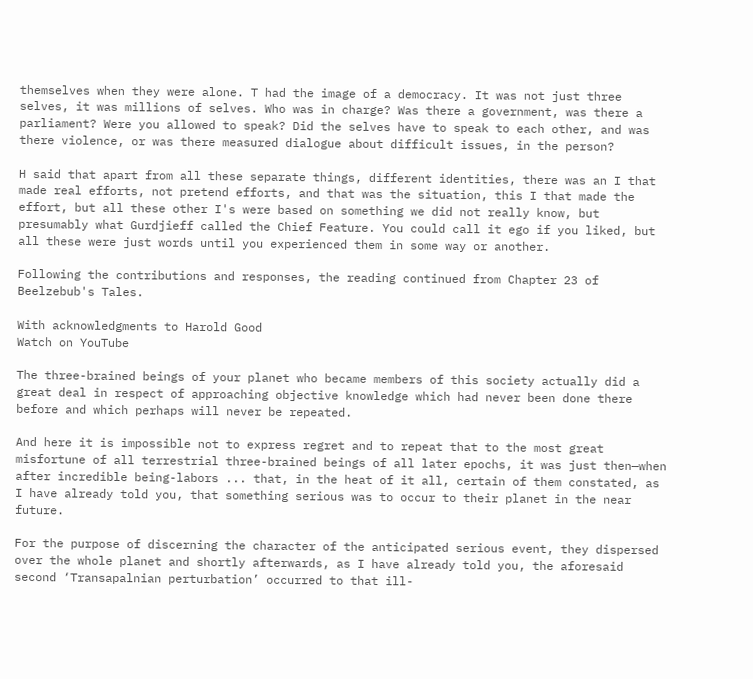themselves when they were alone. T had the image of a democracy. It was not just three selves, it was millions of selves. Who was in charge? Was there a government, was there a parliament? Were you allowed to speak? Did the selves have to speak to each other, and was there violence, or was there measured dialogue about difficult issues, in the person?

H said that apart from all these separate things, different identities, there was an I that made real efforts, not pretend efforts, and that was the situation, this I that made the effort, but all these other I's were based on something we did not really know, but presumably what Gurdjieff called the Chief Feature. You could call it ego if you liked, but all these were just words until you experienced them in some way or another.

Following the contributions and responses, the reading continued from Chapter 23 of Beelzebub's Tales.

With acknowledgments to Harold Good
Watch on YouTube

The three-brained beings of your planet who became members of this society actually did a great deal in respect of approaching objective knowledge which had never been done there before and which perhaps will never be repeated.

And here it is impossible not to express regret and to repeat that to the most great misfortune of all terrestrial three-brained beings of all later epochs, it was just then—when after incredible being-labors ... that, in the heat of it all, certain of them constated, as I have already told you, that something serious was to occur to their planet in the near future.

For the purpose of discerning the character of the anticipated serious event, they dispersed over the whole planet and shortly afterwards, as I have already told you, the aforesaid second ‘Transapalnian perturbation’ occurred to that ill-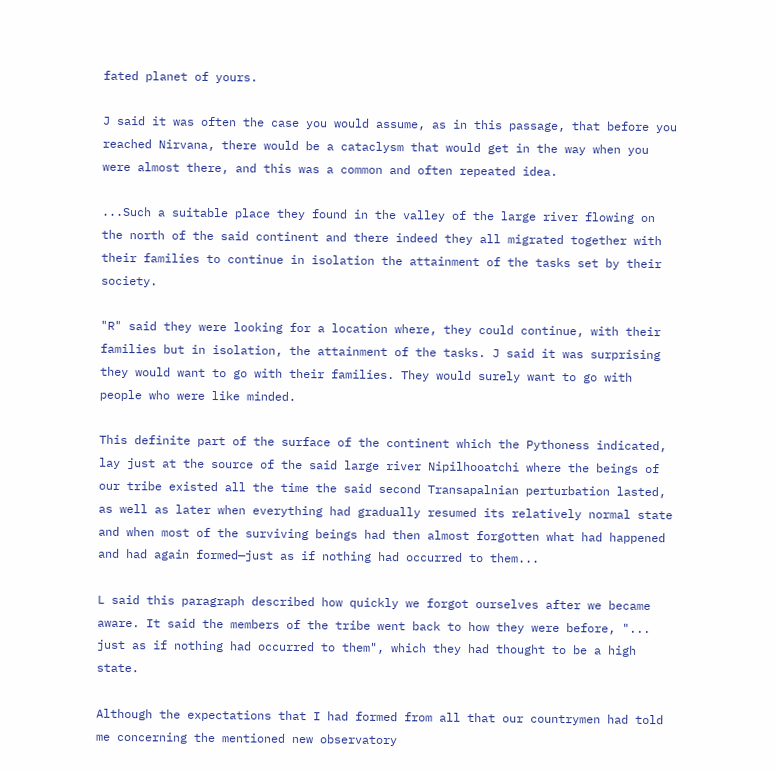fated planet of yours.

J said it was often the case you would assume, as in this passage, that before you reached Nirvana, there would be a cataclysm that would get in the way when you were almost there, and this was a common and often repeated idea.

...Such a suitable place they found in the valley of the large river flowing on the north of the said continent and there indeed they all migrated together with their families to continue in isolation the attainment of the tasks set by their society.

"R" said they were looking for a location where, they could continue, with their families but in isolation, the attainment of the tasks. J said it was surprising they would want to go with their families. They would surely want to go with people who were like minded.

This definite part of the surface of the continent which the Pythoness indicated, lay just at the source of the said large river Nipilhooatchi where the beings of our tribe existed all the time the said second Transapalnian perturbation lasted, as well as later when everything had gradually resumed its relatively normal state and when most of the surviving beings had then almost forgotten what had happened and had again formed—just as if nothing had occurred to them...

L said this paragraph described how quickly we forgot ourselves after we became aware. It said the members of the tribe went back to how they were before, "... just as if nothing had occurred to them", which they had thought to be a high state.

Although the expectations that I had formed from all that our countrymen had told me concerning the mentioned new observatory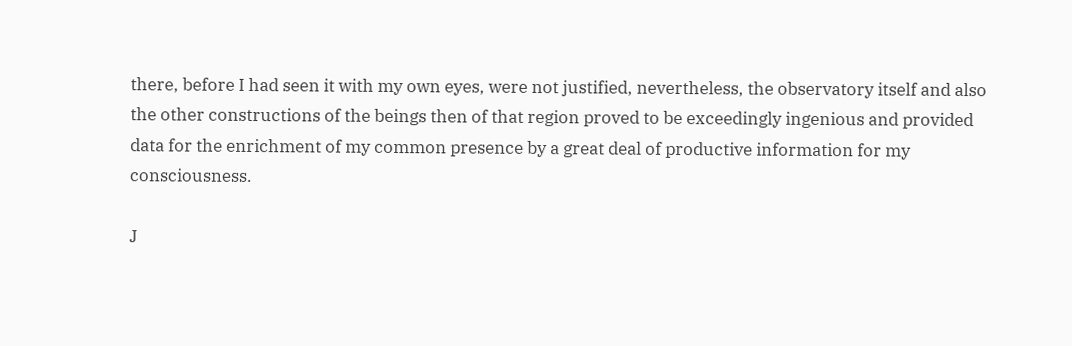there, before I had seen it with my own eyes, were not justified, nevertheless, the observatory itself and also the other constructions of the beings then of that region proved to be exceedingly ingenious and provided data for the enrichment of my common presence by a great deal of productive information for my consciousness.

J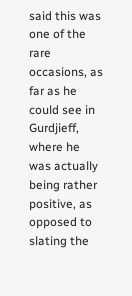said this was one of the rare occasions, as far as he could see in Gurdjieff, where he was actually being rather positive, as opposed to slating the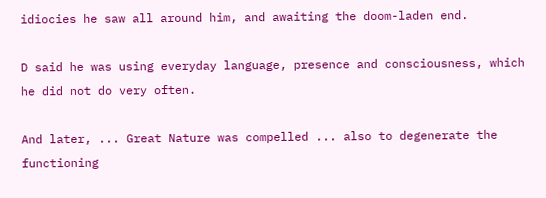idiocies he saw all around him, and awaiting the doom-laden end.

D said he was using everyday language, presence and consciousness, which he did not do very often.

And later, ... Great Nature was compelled ... also to degenerate the functioning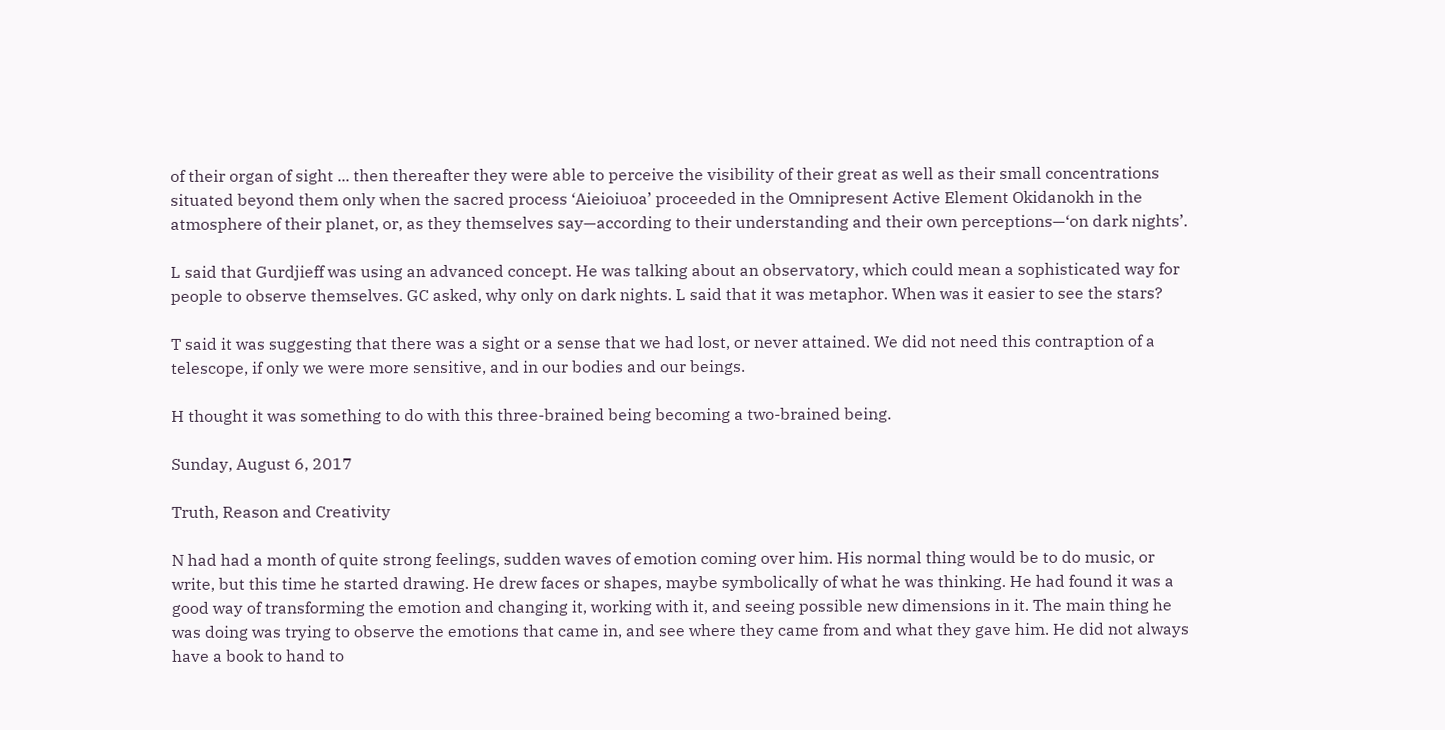of their organ of sight ... then thereafter they were able to perceive the visibility of their great as well as their small concentrations situated beyond them only when the sacred process ‘Aieioiuoa’ proceeded in the Omnipresent Active Element Okidanokh in the atmosphere of their planet, or, as they themselves say—according to their understanding and their own perceptions—‘on dark nights’.

L said that Gurdjieff was using an advanced concept. He was talking about an observatory, which could mean a sophisticated way for people to observe themselves. GC asked, why only on dark nights. L said that it was metaphor. When was it easier to see the stars?

T said it was suggesting that there was a sight or a sense that we had lost, or never attained. We did not need this contraption of a telescope, if only we were more sensitive, and in our bodies and our beings.

H thought it was something to do with this three-brained being becoming a two-brained being.

Sunday, August 6, 2017

Truth, Reason and Creativity

N had had a month of quite strong feelings, sudden waves of emotion coming over him. His normal thing would be to do music, or write, but this time he started drawing. He drew faces or shapes, maybe symbolically of what he was thinking. He had found it was a good way of transforming the emotion and changing it, working with it, and seeing possible new dimensions in it. The main thing he was doing was trying to observe the emotions that came in, and see where they came from and what they gave him. He did not always have a book to hand to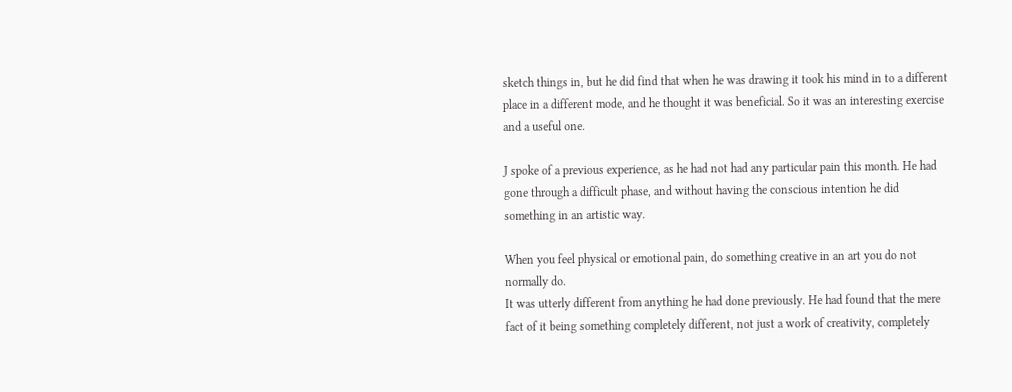sketch things in, but he did find that when he was drawing it took his mind in to a different place in a different mode, and he thought it was beneficial. So it was an interesting exercise and a useful one.

J spoke of a previous experience, as he had not had any particular pain this month. He had gone through a difficult phase, and without having the conscious intention he did something in an artistic way.

When you feel physical or emotional pain, do something creative in an art you do not normally do.
It was utterly different from anything he had done previously. He had found that the mere fact of it being something completely different, not just a work of creativity, completely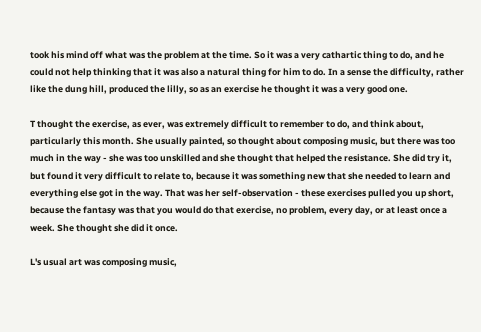took his mind off what was the problem at the time. So it was a very cathartic thing to do, and he could not help thinking that it was also a natural thing for him to do. In a sense the difficulty, rather like the dung hill, produced the lilly, so as an exercise he thought it was a very good one.

T thought the exercise, as ever, was extremely difficult to remember to do, and think about, particularly this month. She usually painted, so thought about composing music, but there was too much in the way - she was too unskilled and she thought that helped the resistance. She did try it, but found it very difficult to relate to, because it was something new that she needed to learn and everything else got in the way. That was her self-observation - these exercises pulled you up short, because the fantasy was that you would do that exercise, no problem, every day, or at least once a week. She thought she did it once.

L's usual art was composing music,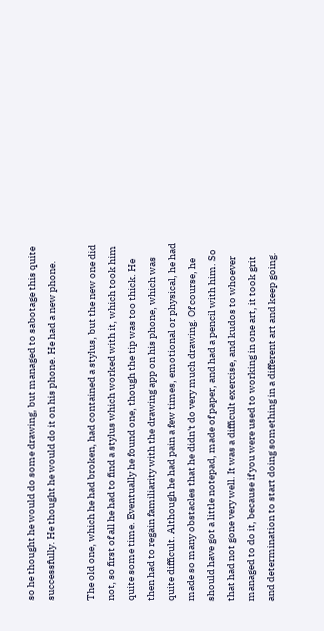so he thought he would do some drawing, but managed to sabotage this quite successfully. He thought he would do it on his phone. He had a new phone.

The old one, which he had broken, had contained a stylus, but the new one did not, so first of all he had to find a stylus which worked with it, which took him quite some time. Eventually he found one, though the tip was too thick. He then had to regain familiarity with the drawing app on his phone, which was quite difficult. Although he had pain a few times, emotional or physical, he had made so many obstacles that he didn't do very much drawing. Of course, he should have got a little notepad, made of paper, and had a pencil with him. So that had not gone very well. It was a difficult exercise, and kudos to whoever managed to do it, because if you were used to working in one art, it took grit and determination to start doing something in a different art and keep going.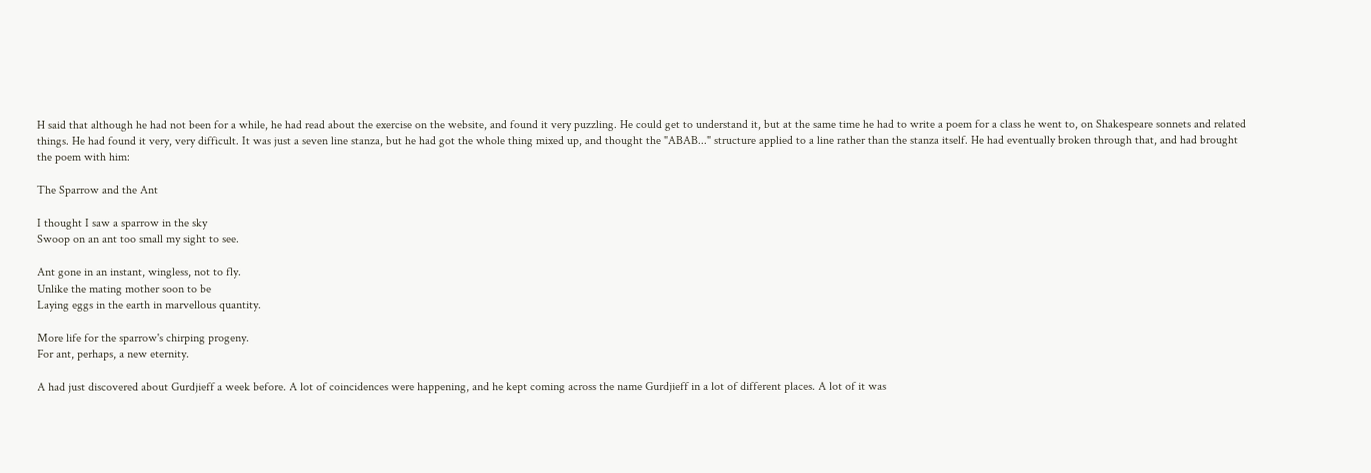H said that although he had not been for a while, he had read about the exercise on the website, and found it very puzzling. He could get to understand it, but at the same time he had to write a poem for a class he went to, on Shakespeare sonnets and related things. He had found it very, very difficult. It was just a seven line stanza, but he had got the whole thing mixed up, and thought the "ABAB..." structure applied to a line rather than the stanza itself. He had eventually broken through that, and had brought the poem with him:

The Sparrow and the Ant

I thought I saw a sparrow in the sky
Swoop on an ant too small my sight to see.

Ant gone in an instant, wingless, not to fly.
Unlike the mating mother soon to be
Laying eggs in the earth in marvellous quantity.

More life for the sparrow's chirping progeny.
For ant, perhaps, a new eternity.

A had just discovered about Gurdjieff a week before. A lot of coincidences were happening, and he kept coming across the name Gurdjieff in a lot of different places. A lot of it was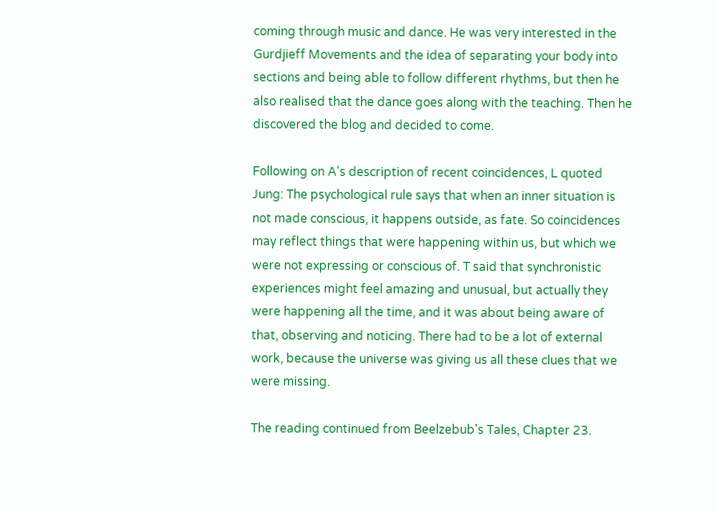coming through music and dance. He was very interested in the Gurdjieff Movements and the idea of separating your body into sections and being able to follow different rhythms, but then he also realised that the dance goes along with the teaching. Then he discovered the blog and decided to come.

Following on A's description of recent coincidences, L quoted Jung: The psychological rule says that when an inner situation is not made conscious, it happens outside, as fate. So coincidences may reflect things that were happening within us, but which we were not expressing or conscious of. T said that synchronistic experiences might feel amazing and unusual, but actually they were happening all the time, and it was about being aware of that, observing and noticing. There had to be a lot of external work, because the universe was giving us all these clues that we were missing.

The reading continued from Beelzebub's Tales, Chapter 23.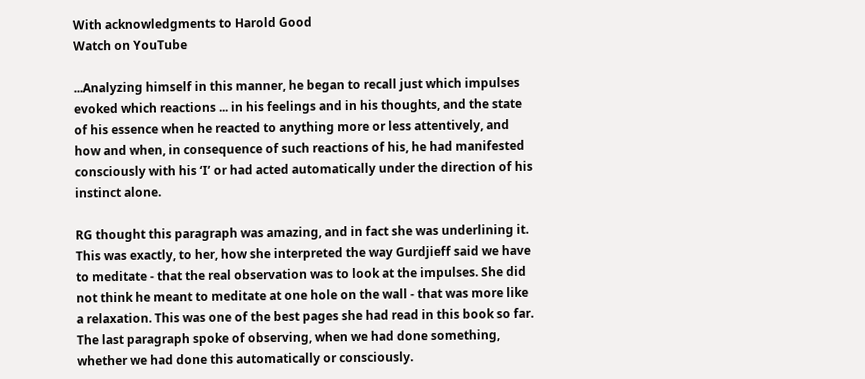With acknowledgments to Harold Good
Watch on YouTube

...Analyzing himself in this manner, he began to recall just which impulses evoked which reactions ... in his feelings and in his thoughts, and the state of his essence when he reacted to anything more or less attentively, and how and when, in consequence of such reactions of his, he had manifested consciously with his ‘I’ or had acted automatically under the direction of his instinct alone.

RG thought this paragraph was amazing, and in fact she was underlining it. This was exactly, to her, how she interpreted the way Gurdjieff said we have to meditate - that the real observation was to look at the impulses. She did not think he meant to meditate at one hole on the wall - that was more like a relaxation. This was one of the best pages she had read in this book so far. The last paragraph spoke of observing, when we had done something, whether we had done this automatically or consciously.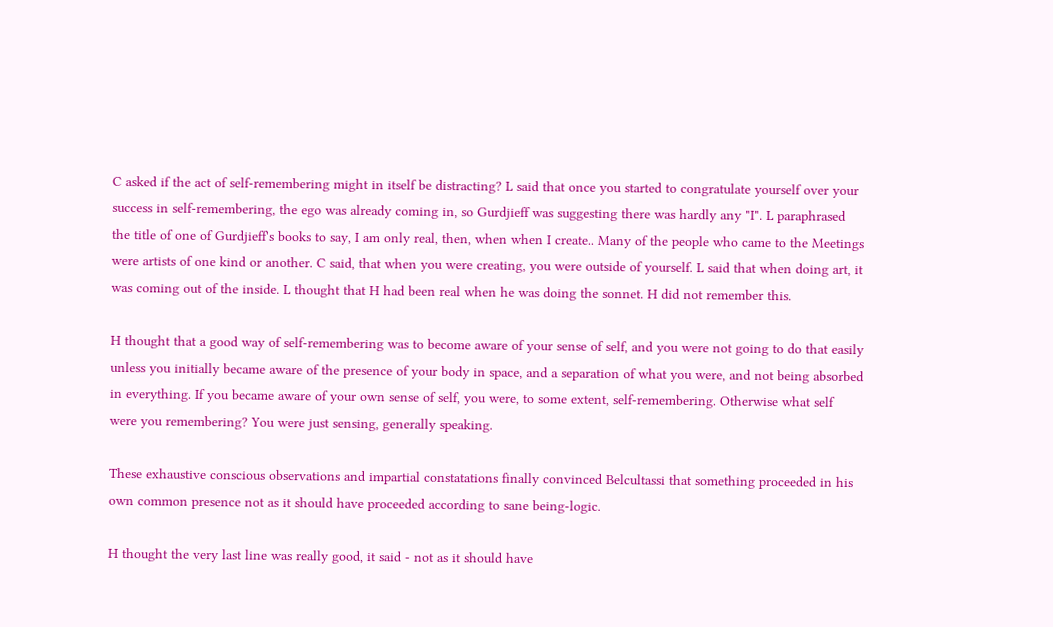C asked if the act of self-remembering might in itself be distracting? L said that once you started to congratulate yourself over your success in self-remembering, the ego was already coming in, so Gurdjieff was suggesting there was hardly any "I". L paraphrased the title of one of Gurdjieff's books to say, I am only real, then, when when I create.. Many of the people who came to the Meetings were artists of one kind or another. C said, that when you were creating, you were outside of yourself. L said that when doing art, it was coming out of the inside. L thought that H had been real when he was doing the sonnet. H did not remember this.

H thought that a good way of self-remembering was to become aware of your sense of self, and you were not going to do that easily unless you initially became aware of the presence of your body in space, and a separation of what you were, and not being absorbed in everything. If you became aware of your own sense of self, you were, to some extent, self-remembering. Otherwise what self were you remembering? You were just sensing, generally speaking.

These exhaustive conscious observations and impartial constatations finally convinced Belcultassi that something proceeded in his own common presence not as it should have proceeded according to sane being-logic.

H thought the very last line was really good, it said - not as it should have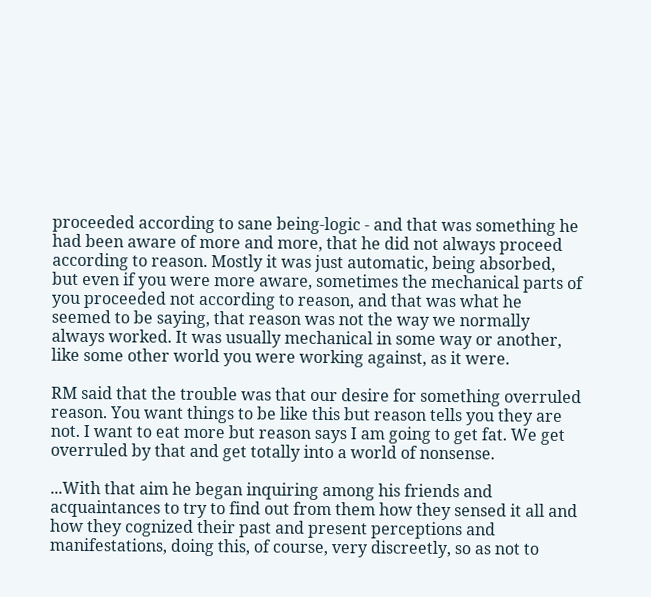proceeded according to sane being-logic - and that was something he had been aware of more and more, that he did not always proceed according to reason. Mostly it was just automatic, being absorbed, but even if you were more aware, sometimes the mechanical parts of you proceeded not according to reason, and that was what he seemed to be saying, that reason was not the way we normally always worked. It was usually mechanical in some way or another, like some other world you were working against, as it were.

RM said that the trouble was that our desire for something overruled reason. You want things to be like this but reason tells you they are not. I want to eat more but reason says I am going to get fat. We get overruled by that and get totally into a world of nonsense.

...With that aim he began inquiring among his friends and acquaintances to try to find out from them how they sensed it all and how they cognized their past and present perceptions and manifestations, doing this, of course, very discreetly, so as not to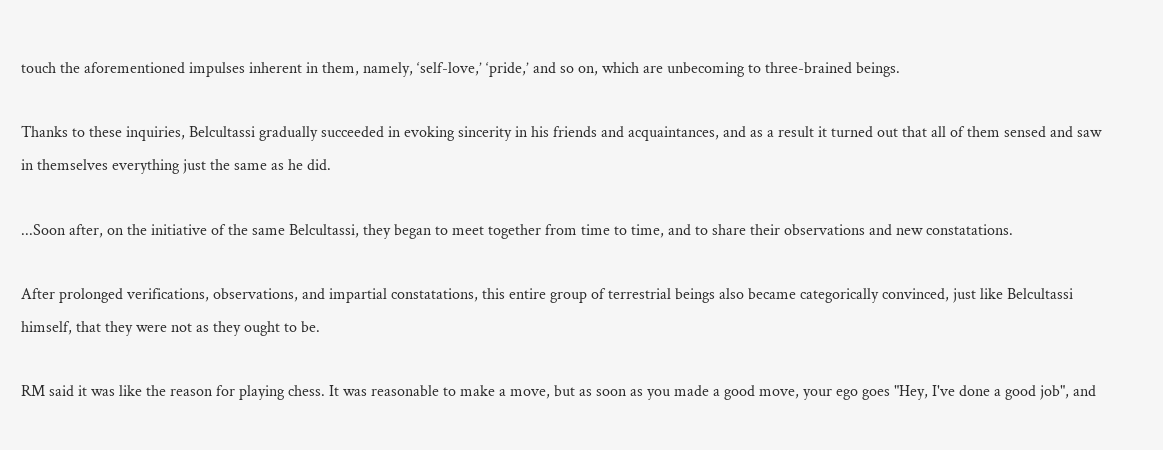touch the aforementioned impulses inherent in them, namely, ‘self-love,’ ‘pride,’ and so on, which are unbecoming to three-brained beings.

Thanks to these inquiries, Belcultassi gradually succeeded in evoking sincerity in his friends and acquaintances, and as a result it turned out that all of them sensed and saw in themselves everything just the same as he did.

...Soon after, on the initiative of the same Belcultassi, they began to meet together from time to time, and to share their observations and new constatations.

After prolonged verifications, observations, and impartial constatations, this entire group of terrestrial beings also became categorically convinced, just like Belcultassi himself, that they were not as they ought to be.

RM said it was like the reason for playing chess. It was reasonable to make a move, but as soon as you made a good move, your ego goes "Hey, I've done a good job", and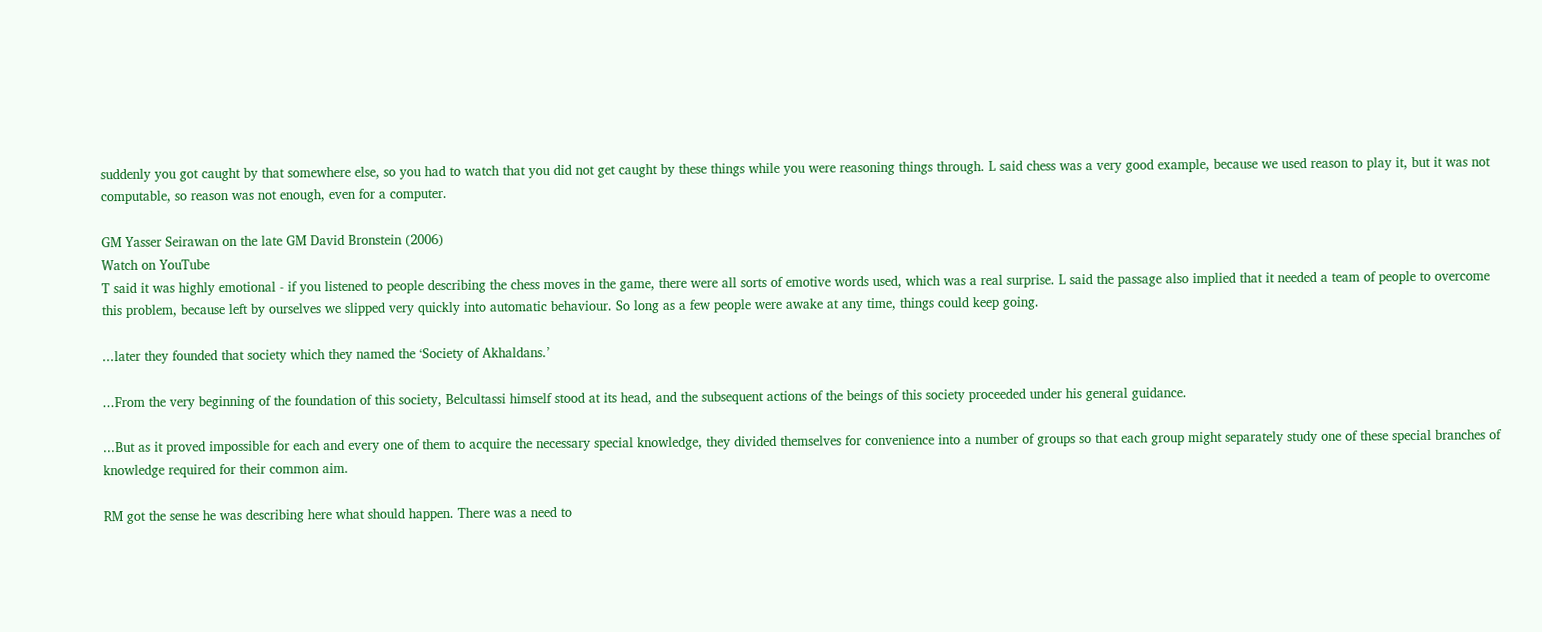suddenly you got caught by that somewhere else, so you had to watch that you did not get caught by these things while you were reasoning things through. L said chess was a very good example, because we used reason to play it, but it was not computable, so reason was not enough, even for a computer.

GM Yasser Seirawan on the late GM David Bronstein (2006)
Watch on YouTube
T said it was highly emotional - if you listened to people describing the chess moves in the game, there were all sorts of emotive words used, which was a real surprise. L said the passage also implied that it needed a team of people to overcome this problem, because left by ourselves we slipped very quickly into automatic behaviour. So long as a few people were awake at any time, things could keep going.

...later they founded that society which they named the ‘Society of Akhaldans.’

...From the very beginning of the foundation of this society, Belcultassi himself stood at its head, and the subsequent actions of the beings of this society proceeded under his general guidance.

...But as it proved impossible for each and every one of them to acquire the necessary special knowledge, they divided themselves for convenience into a number of groups so that each group might separately study one of these special branches of knowledge required for their common aim.

RM got the sense he was describing here what should happen. There was a need to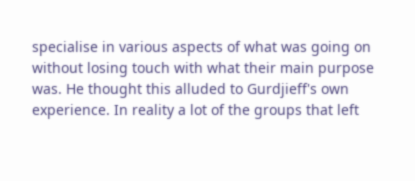specialise in various aspects of what was going on without losing touch with what their main purpose was. He thought this alluded to Gurdjieff's own experience. In reality a lot of the groups that left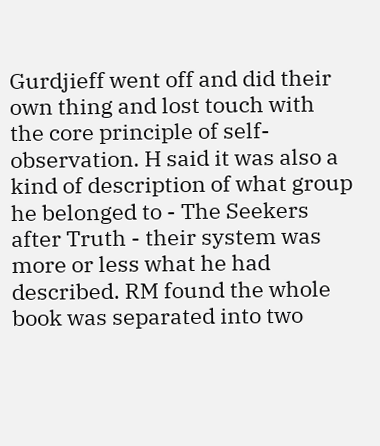Gurdjieff went off and did their own thing and lost touch with the core principle of self-observation. H said it was also a kind of description of what group he belonged to - The Seekers after Truth - their system was more or less what he had described. RM found the whole book was separated into two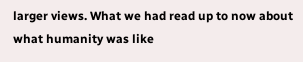larger views. What we had read up to now about what humanity was like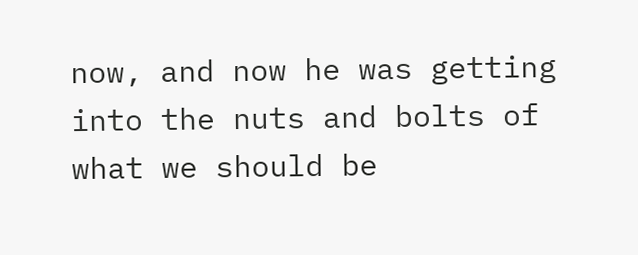now, and now he was getting into the nuts and bolts of what we should be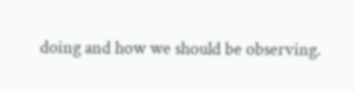doing and how we should be observing.